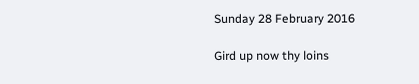Sunday 28 February 2016

Gird up now thy loins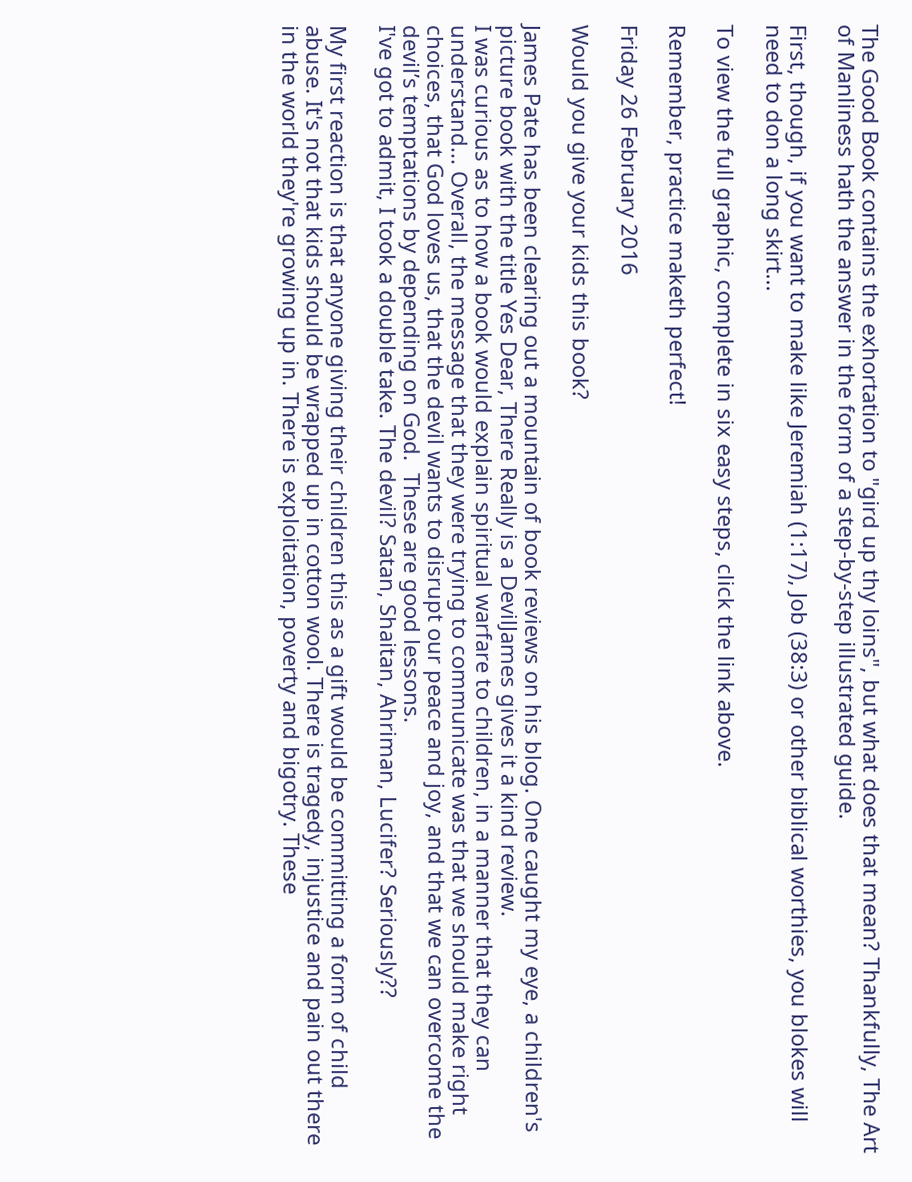The Good Book contains the exhortation to "gird up thy loins", but what does that mean? Thankfully, The Art of Manliness hath the answer in the form of a step-by-step illustrated guide.

First, though, if you want to make like Jeremiah (1:17), Job (38:3) or other biblical worthies, you blokes will need to don a long skirt...

To view the full graphic, complete in six easy steps, click the link above.

Remember, practice maketh perfect!

Friday 26 February 2016

Would you give your kids this book?

James Pate has been clearing out a mountain of book reviews on his blog. One caught my eye, a children's picture book with the title Yes Dear, There Really is a DevilJames gives it a kind review.
I was curious as to how a book would explain spiritual warfare to children, in a manner that they can understand... Overall, the message that they were trying to communicate was that we should make right choices, that God loves us, that the devil wants to disrupt our peace and joy, and that we can overcome the devil’s temptations by depending on God.  These are good lessons.
I've got to admit, I took a double take. The devil? Satan, Shaitan, Ahriman, Lucifer? Seriously??

My first reaction is that anyone giving their children this as a gift would be committing a form of child abuse. It's not that kids should be wrapped up in cotton wool. There is tragedy, injustice and pain out there in the world they're growing up in. There is exploitation, poverty and bigotry. These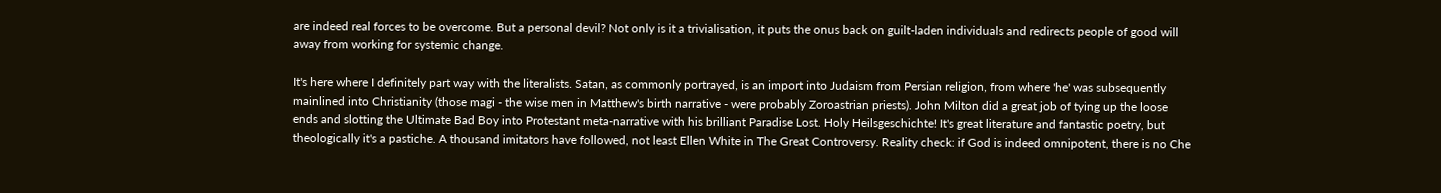are indeed real forces to be overcome. But a personal devil? Not only is it a trivialisation, it puts the onus back on guilt-laden individuals and redirects people of good will away from working for systemic change.

It's here where I definitely part way with the literalists. Satan, as commonly portrayed, is an import into Judaism from Persian religion, from where 'he' was subsequently mainlined into Christianity (those magi - the wise men in Matthew's birth narrative - were probably Zoroastrian priests). John Milton did a great job of tying up the loose ends and slotting the Ultimate Bad Boy into Protestant meta-narrative with his brilliant Paradise Lost. Holy Heilsgeschichte! It's great literature and fantastic poetry, but theologically it's a pastiche. A thousand imitators have followed, not least Ellen White in The Great Controversy. Reality check: if God is indeed omnipotent, there is no Che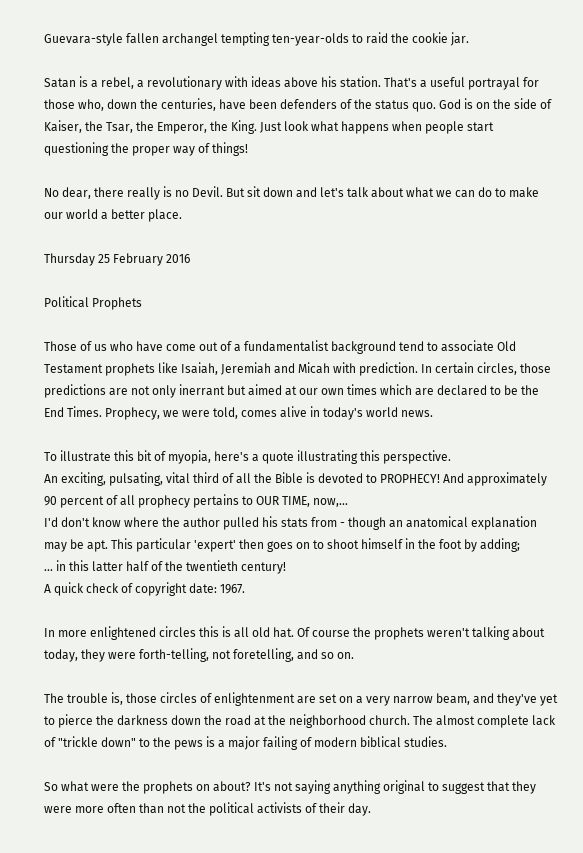Guevara-style fallen archangel tempting ten-year-olds to raid the cookie jar.

Satan is a rebel, a revolutionary with ideas above his station. That's a useful portrayal for those who, down the centuries, have been defenders of the status quo. God is on the side of Kaiser, the Tsar, the Emperor, the King. Just look what happens when people start questioning the proper way of things!

No dear, there really is no Devil. But sit down and let's talk about what we can do to make our world a better place.

Thursday 25 February 2016

Political Prophets

Those of us who have come out of a fundamentalist background tend to associate Old Testament prophets like Isaiah, Jeremiah and Micah with prediction. In certain circles, those predictions are not only inerrant but aimed at our own times which are declared to be the End Times. Prophecy, we were told, comes alive in today's world news.

To illustrate this bit of myopia, here's a quote illustrating this perspective.
An exciting, pulsating, vital third of all the Bible is devoted to PROPHECY! And approximately 90 percent of all prophecy pertains to OUR TIME, now,...
I'd don't know where the author pulled his stats from - though an anatomical explanation may be apt. This particular 'expert' then goes on to shoot himself in the foot by adding;
... in this latter half of the twentieth century!
A quick check of copyright date: 1967.

In more enlightened circles this is all old hat. Of course the prophets weren't talking about today, they were forth-telling, not foretelling, and so on.

The trouble is, those circles of enlightenment are set on a very narrow beam, and they've yet to pierce the darkness down the road at the neighborhood church. The almost complete lack of "trickle down" to the pews is a major failing of modern biblical studies.

So what were the prophets on about? It's not saying anything original to suggest that they were more often than not the political activists of their day.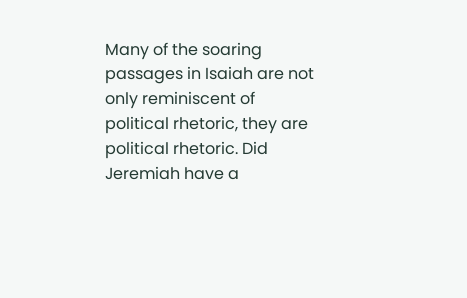Many of the soaring passages in Isaiah are not only reminiscent of political rhetoric, they are political rhetoric. Did Jeremiah have a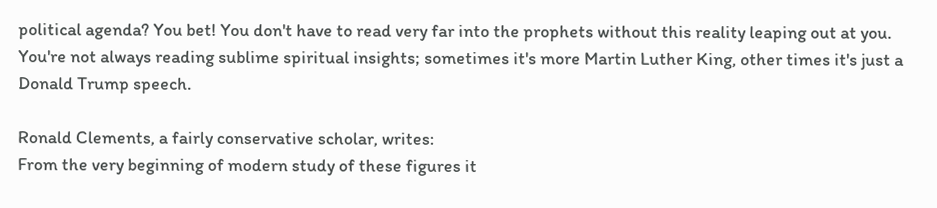political agenda? You bet! You don't have to read very far into the prophets without this reality leaping out at you. You're not always reading sublime spiritual insights; sometimes it's more Martin Luther King, other times it's just a Donald Trump speech.

Ronald Clements, a fairly conservative scholar, writes:
From the very beginning of modern study of these figures it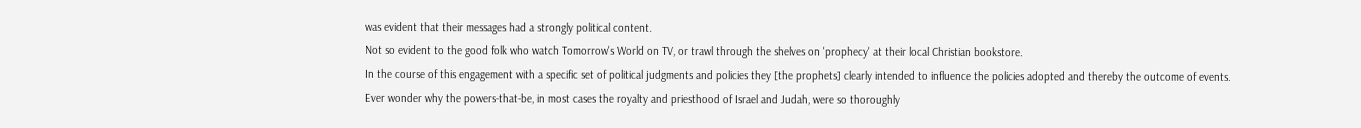was evident that their messages had a strongly political content.
Not so evident to the good folk who watch Tomorrow's World on TV, or trawl through the shelves on 'prophecy' at their local Christian bookstore.
In the course of this engagement with a specific set of political judgments and policies they [the prophets] clearly intended to influence the policies adopted and thereby the outcome of events.
Ever wonder why the powers-that-be, in most cases the royalty and priesthood of Israel and Judah, were so thoroughly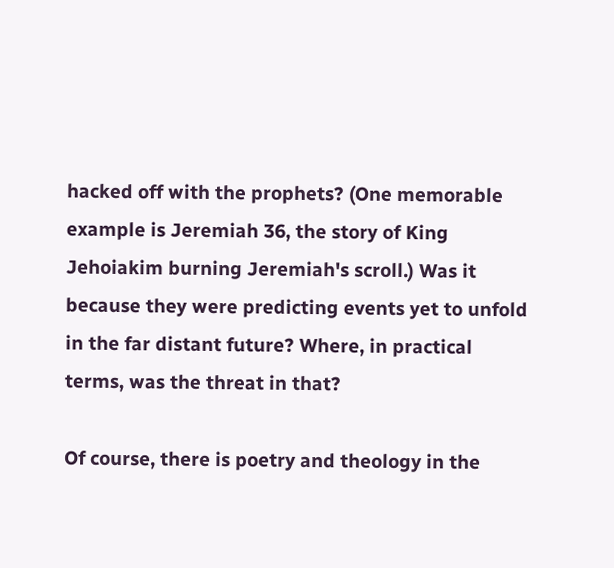hacked off with the prophets? (One memorable example is Jeremiah 36, the story of King Jehoiakim burning Jeremiah's scroll.) Was it because they were predicting events yet to unfold in the far distant future? Where, in practical terms, was the threat in that?

Of course, there is poetry and theology in the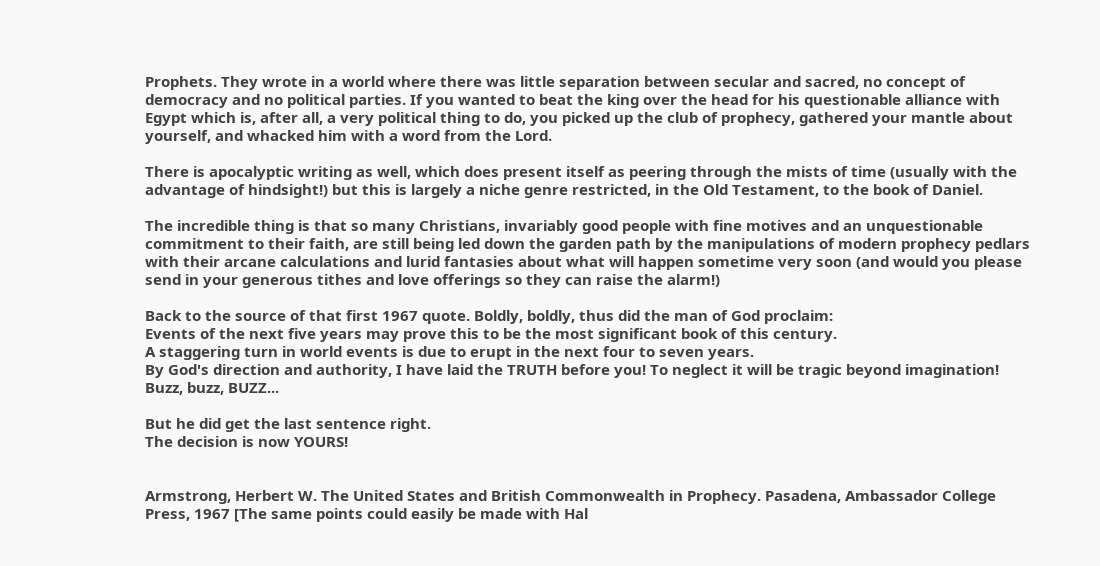Prophets. They wrote in a world where there was little separation between secular and sacred, no concept of democracy and no political parties. If you wanted to beat the king over the head for his questionable alliance with Egypt which is, after all, a very political thing to do, you picked up the club of prophecy, gathered your mantle about yourself, and whacked him with a word from the Lord.

There is apocalyptic writing as well, which does present itself as peering through the mists of time (usually with the advantage of hindsight!) but this is largely a niche genre restricted, in the Old Testament, to the book of Daniel.

The incredible thing is that so many Christians, invariably good people with fine motives and an unquestionable commitment to their faith, are still being led down the garden path by the manipulations of modern prophecy pedlars with their arcane calculations and lurid fantasies about what will happen sometime very soon (and would you please send in your generous tithes and love offerings so they can raise the alarm!)

Back to the source of that first 1967 quote. Boldly, boldly, thus did the man of God proclaim:
Events of the next five years may prove this to be the most significant book of this century.
A staggering turn in world events is due to erupt in the next four to seven years.
By God's direction and authority, I have laid the TRUTH before you! To neglect it will be tragic beyond imagination!
Buzz, buzz, BUZZ...

But he did get the last sentence right.
The decision is now YOURS!


Armstrong, Herbert W. The United States and British Commonwealth in Prophecy. Pasadena, Ambassador College Press, 1967 [The same points could easily be made with Hal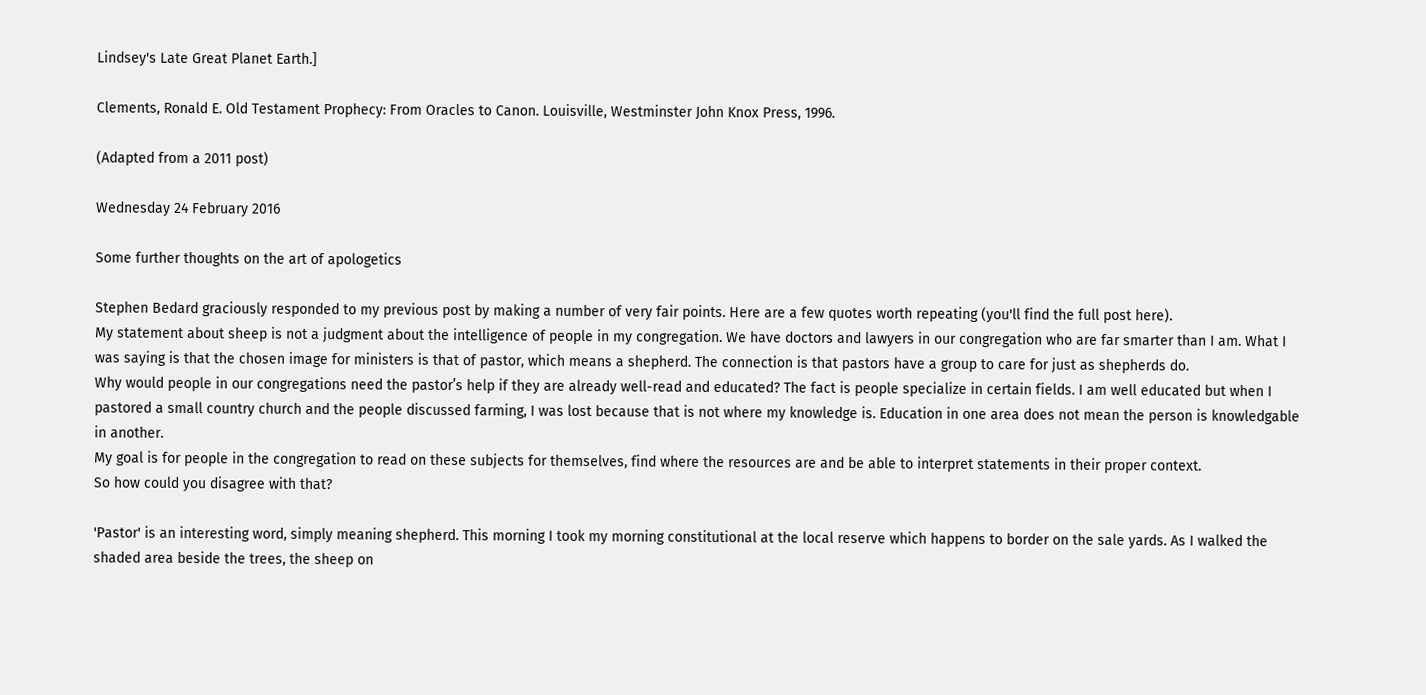Lindsey's Late Great Planet Earth.]

Clements, Ronald E. Old Testament Prophecy: From Oracles to Canon. Louisville, Westminster John Knox Press, 1996.

(Adapted from a 2011 post)

Wednesday 24 February 2016

Some further thoughts on the art of apologetics

Stephen Bedard graciously responded to my previous post by making a number of very fair points. Here are a few quotes worth repeating (you'll find the full post here).
My statement about sheep is not a judgment about the intelligence of people in my congregation. We have doctors and lawyers in our congregation who are far smarter than I am. What I was saying is that the chosen image for ministers is that of pastor, which means a shepherd. The connection is that pastors have a group to care for just as shepherds do.
Why would people in our congregations need the pastor’s help if they are already well-read and educated? The fact is people specialize in certain fields. I am well educated but when I pastored a small country church and the people discussed farming, I was lost because that is not where my knowledge is. Education in one area does not mean the person is knowledgable in another.
My goal is for people in the congregation to read on these subjects for themselves, find where the resources are and be able to interpret statements in their proper context.
So how could you disagree with that?

'Pastor' is an interesting word, simply meaning shepherd. This morning I took my morning constitutional at the local reserve which happens to border on the sale yards. As I walked the shaded area beside the trees, the sheep on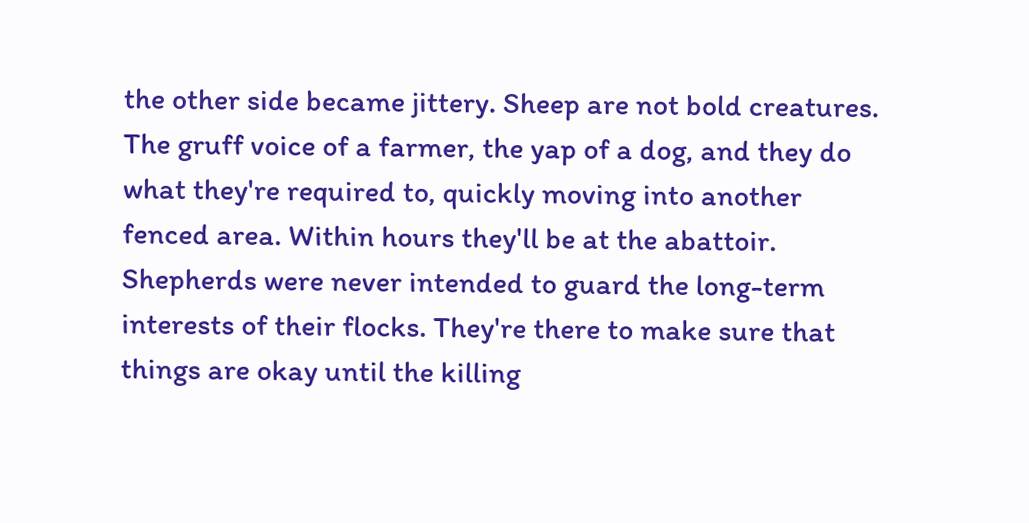the other side became jittery. Sheep are not bold creatures. The gruff voice of a farmer, the yap of a dog, and they do what they're required to, quickly moving into another fenced area. Within hours they'll be at the abattoir. Shepherds were never intended to guard the long-term interests of their flocks. They're there to make sure that things are okay until the killing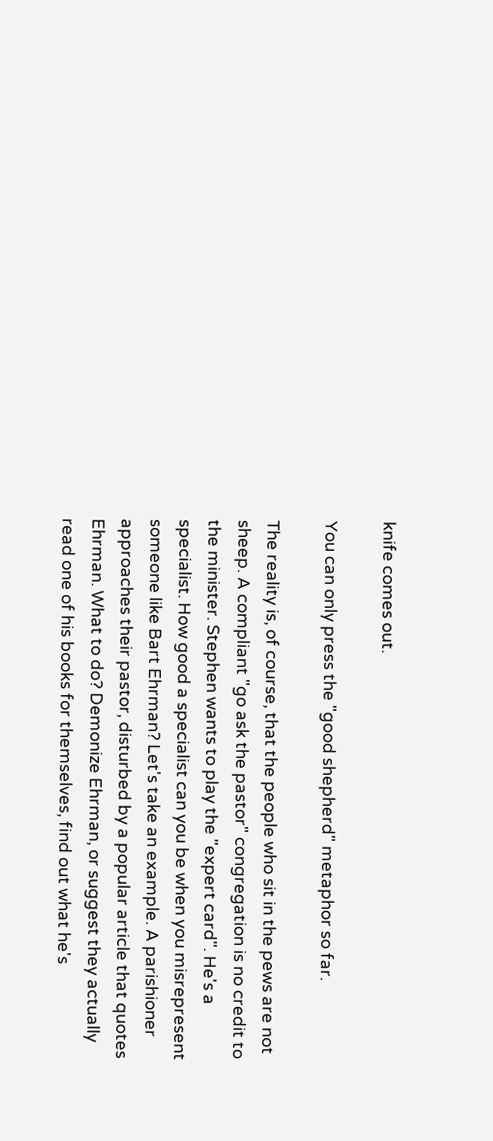knife comes out.

You can only press the "good shepherd" metaphor so far.

The reality is, of course, that the people who sit in the pews are not sheep. A compliant "go ask the pastor" congregation is no credit to the minister. Stephen wants to play the "expert card". He's a specialist. How good a specialist can you be when you misrepresent someone like Bart Ehrman? Let's take an example. A parishioner approaches their pastor, disturbed by a popular article that quotes Ehrman. What to do? Demonize Ehrman, or suggest they actually read one of his books for themselves, find out what he's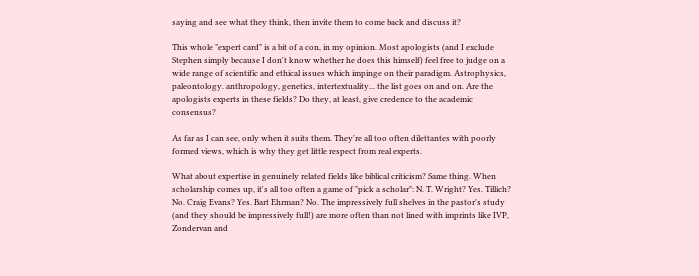saying and see what they think, then invite them to come back and discuss it?

This whole "expert card" is a bit of a con, in my opinion. Most apologists (and I exclude Stephen simply because I don't know whether he does this himself) feel free to judge on a wide range of scientific and ethical issues which impinge on their paradigm. Astrophysics, paleontology. anthropology, genetics, intertextuality... the list goes on and on. Are the apologists experts in these fields? Do they, at least, give credence to the academic consensus?

As far as I can see, only when it suits them. They're all too often dilettantes with poorly formed views, which is why they get little respect from real experts.

What about expertise in genuinely related fields like biblical criticism? Same thing. When scholarship comes up, it's all too often a game of "pick a scholar": N. T. Wright? Yes. Tillich? No. Craig Evans? Yes. Bart Ehrman? No. The impressively full shelves in the pastor's study (and they should be impressively full!) are more often than not lined with imprints like IVP, Zondervan and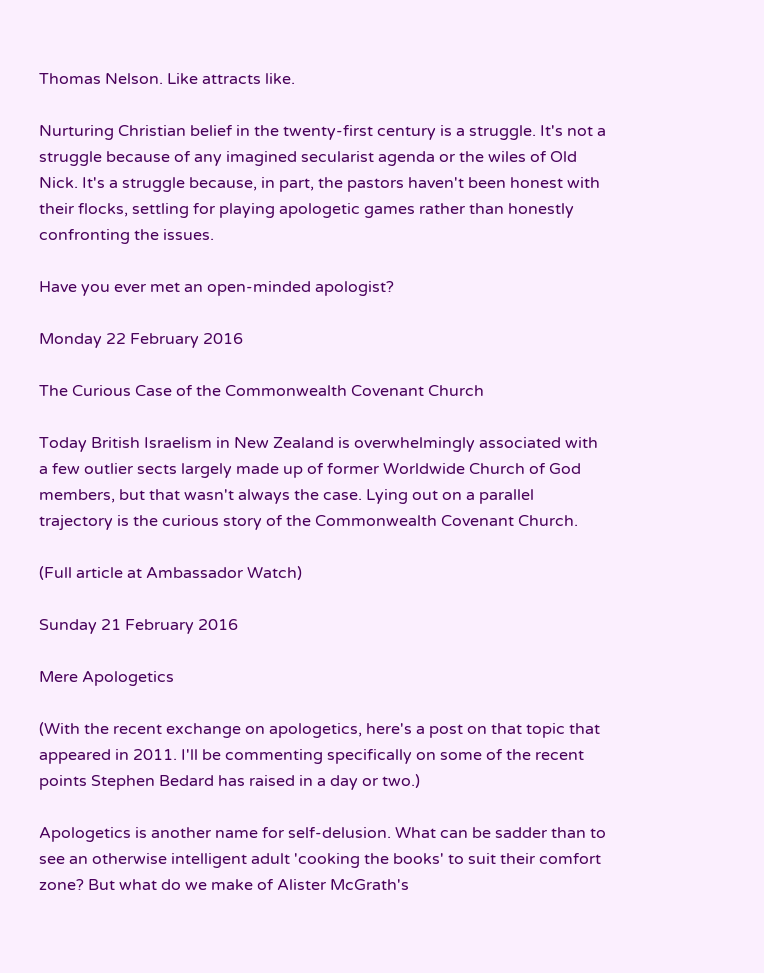Thomas Nelson. Like attracts like.

Nurturing Christian belief in the twenty-first century is a struggle. It's not a struggle because of any imagined secularist agenda or the wiles of Old Nick. It's a struggle because, in part, the pastors haven't been honest with their flocks, settling for playing apologetic games rather than honestly confronting the issues.

Have you ever met an open-minded apologist?

Monday 22 February 2016

The Curious Case of the Commonwealth Covenant Church

Today British Israelism in New Zealand is overwhelmingly associated with a few outlier sects largely made up of former Worldwide Church of God members, but that wasn't always the case. Lying out on a parallel trajectory is the curious story of the Commonwealth Covenant Church.

(Full article at Ambassador Watch)

Sunday 21 February 2016

Mere Apologetics

(With the recent exchange on apologetics, here's a post on that topic that appeared in 2011. I'll be commenting specifically on some of the recent points Stephen Bedard has raised in a day or two.)

Apologetics is another name for self-delusion. What can be sadder than to see an otherwise intelligent adult 'cooking the books' to suit their comfort zone? But what do we make of Alister McGrath's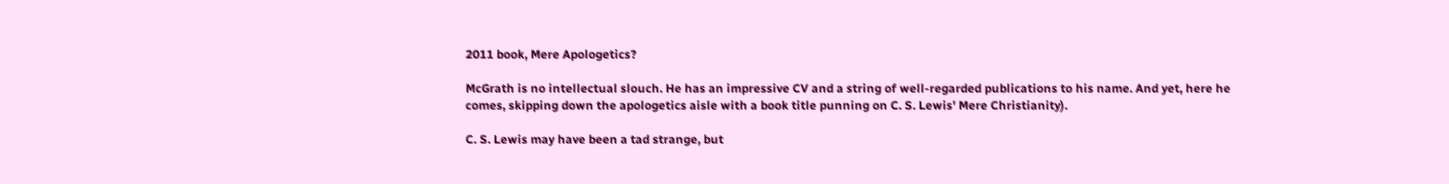2011 book, Mere Apologetics?

McGrath is no intellectual slouch. He has an impressive CV and a string of well-regarded publications to his name. And yet, here he comes, skipping down the apologetics aisle with a book title punning on C. S. Lewis' Mere Christianity).

C. S. Lewis may have been a tad strange, but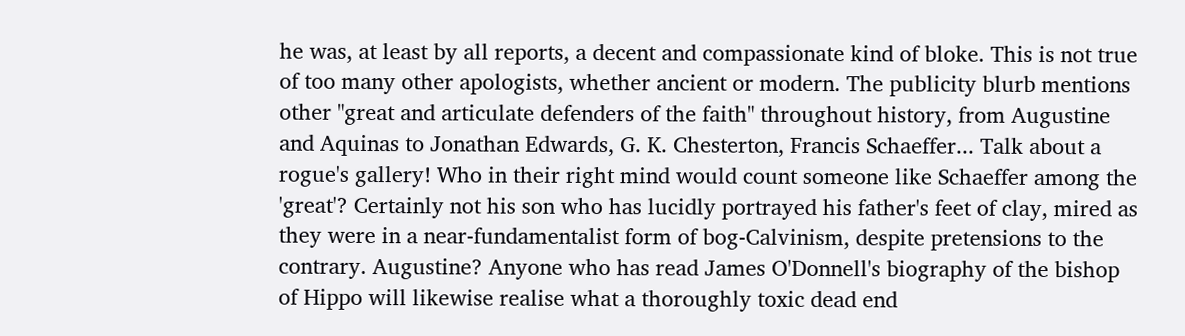he was, at least by all reports, a decent and compassionate kind of bloke. This is not true of too many other apologists, whether ancient or modern. The publicity blurb mentions other "great and articulate defenders of the faith" throughout history, from Augustine and Aquinas to Jonathan Edwards, G. K. Chesterton, Francis Schaeffer... Talk about a rogue's gallery! Who in their right mind would count someone like Schaeffer among the 'great'? Certainly not his son who has lucidly portrayed his father's feet of clay, mired as they were in a near-fundamentalist form of bog-Calvinism, despite pretensions to the contrary. Augustine? Anyone who has read James O'Donnell's biography of the bishop of Hippo will likewise realise what a thoroughly toxic dead end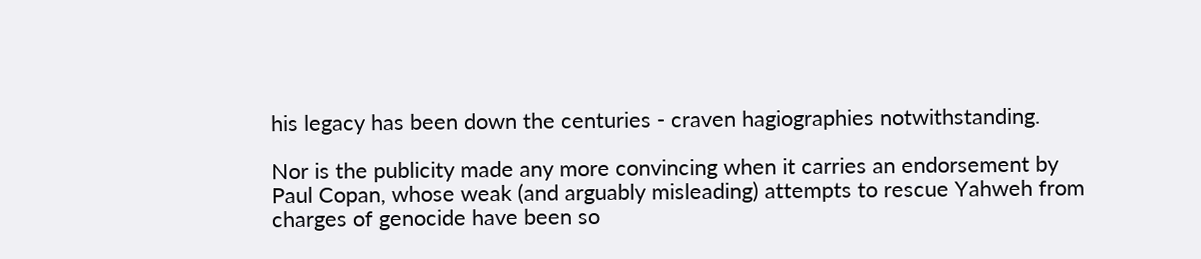his legacy has been down the centuries - craven hagiographies notwithstanding.

Nor is the publicity made any more convincing when it carries an endorsement by Paul Copan, whose weak (and arguably misleading) attempts to rescue Yahweh from charges of genocide have been so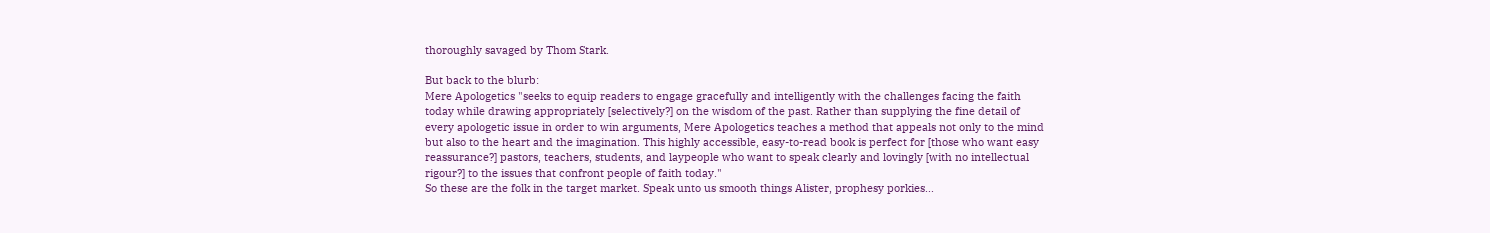thoroughly savaged by Thom Stark.

But back to the blurb:
Mere Apologetics "seeks to equip readers to engage gracefully and intelligently with the challenges facing the faith today while drawing appropriately [selectively?] on the wisdom of the past. Rather than supplying the fine detail of every apologetic issue in order to win arguments, Mere Apologetics teaches a method that appeals not only to the mind but also to the heart and the imagination. This highly accessible, easy-to-read book is perfect for [those who want easy reassurance?] pastors, teachers, students, and laypeople who want to speak clearly and lovingly [with no intellectual rigour?] to the issues that confront people of faith today."
So these are the folk in the target market. Speak unto us smooth things Alister, prophesy porkies...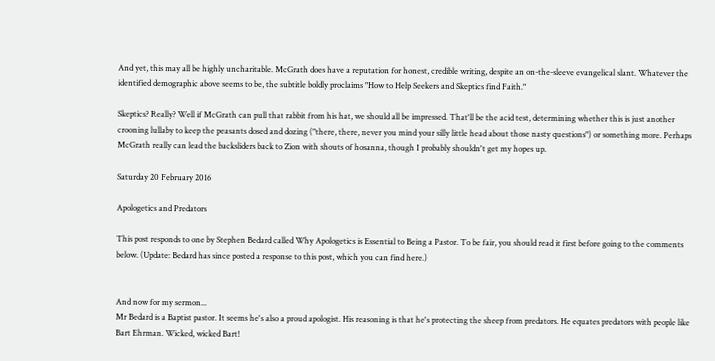And yet, this may all be highly uncharitable. McGrath does have a reputation for honest, credible writing, despite an on-the-sleeve evangelical slant. Whatever the identified demographic above seems to be, the subtitle boldly proclaims "How to Help Seekers and Skeptics find Faith."

Skeptics? Really? Well if McGrath can pull that rabbit from his hat, we should all be impressed. That'll be the acid test, determining whether this is just another crooning lullaby to keep the peasants dosed and dozing ("there, there, never you mind your silly little head about those nasty questions") or something more. Perhaps McGrath really can lead the backsliders back to Zion with shouts of hosanna, though I probably shouldn't get my hopes up.

Saturday 20 February 2016

Apologetics and Predators

This post responds to one by Stephen Bedard called Why Apologetics is Essential to Being a Pastor. To be fair, you should read it first before going to the comments below. (Update: Bedard has since posted a response to this post, which you can find here.)


And now for my sermon...
Mr Bedard is a Baptist pastor. It seems he's also a proud apologist. His reasoning is that he's protecting the sheep from predators. He equates predators with people like Bart Ehrman. Wicked, wicked Bart!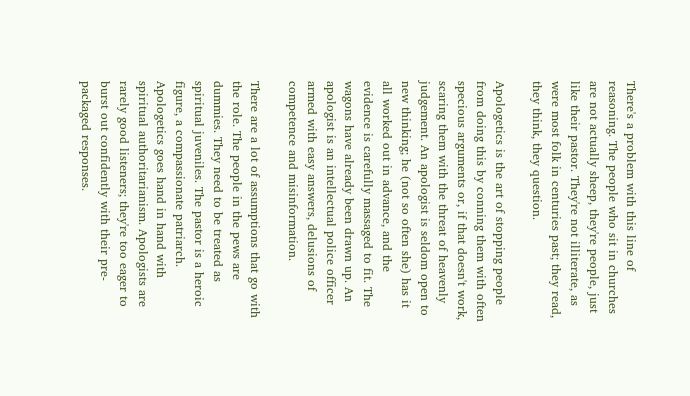There's a problem with this line of reasoning. The people who sit in churches are not actually sheep, they're people, just like their pastor. They're not illiterate, as were most folk in centuries past; they read, they think, they question.

Apologetics is the art of stopping people from doing this by conning them with often specious arguments or, if that doesn't work, scaring them with the threat of heavenly judgement. An apologist is seldom open to new thinking; he (not so often she) has it all worked out in advance, and the evidence is carefully massaged to fit. The wagons have already been drawn up. An apologist is an intellectual police officer armed with easy answers, delusions of competence and misinformation.

There are a lot of assumptions that go with the role. The people in the pews are dummies. They need to be treated as spiritual juveniles. The pastor is a heroic figure, a compassionate patriarch. Apologetics goes hand in hand with spiritual authoritarianism. Apologists are rarely good listeners; they're too eager to burst out confidently with their pre-packaged responses.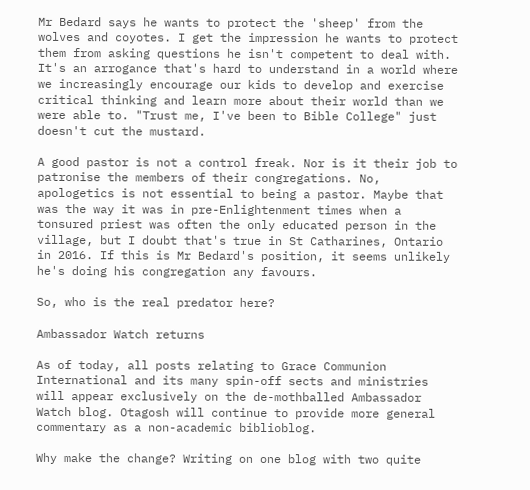Mr Bedard says he wants to protect the 'sheep' from the wolves and coyotes. I get the impression he wants to protect them from asking questions he isn't competent to deal with. It's an arrogance that's hard to understand in a world where we increasingly encourage our kids to develop and exercise critical thinking and learn more about their world than we were able to. "Trust me, I've been to Bible College" just doesn't cut the mustard.

A good pastor is not a control freak. Nor is it their job to patronise the members of their congregations. No, apologetics is not essential to being a pastor. Maybe that was the way it was in pre-Enlightenment times when a tonsured priest was often the only educated person in the village, but I doubt that's true in St Catharines, Ontario in 2016. If this is Mr Bedard's position, it seems unlikely he's doing his congregation any favours.

So, who is the real predator here?

Ambassador Watch returns

As of today, all posts relating to Grace Communion International and its many spin-off sects and ministries will appear exclusively on the de-mothballed Ambassador Watch blog. Otagosh will continue to provide more general commentary as a non-academic biblioblog.

Why make the change? Writing on one blog with two quite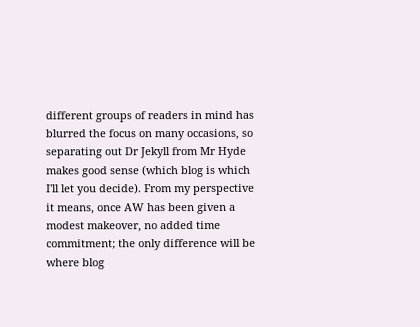different groups of readers in mind has blurred the focus on many occasions, so separating out Dr Jekyll from Mr Hyde makes good sense (which blog is which I'll let you decide). From my perspective it means, once AW has been given a modest makeover, no added time commitment; the only difference will be where blog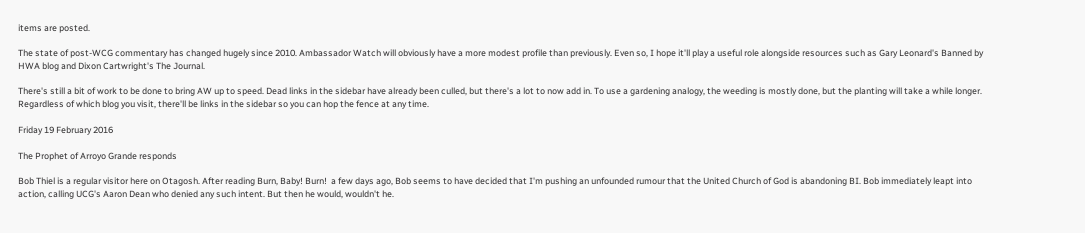items are posted.

The state of post-WCG commentary has changed hugely since 2010. Ambassador Watch will obviously have a more modest profile than previously. Even so, I hope it'll play a useful role alongside resources such as Gary Leonard's Banned by HWA blog and Dixon Cartwright's The Journal.

There's still a bit of work to be done to bring AW up to speed. Dead links in the sidebar have already been culled, but there's a lot to now add in. To use a gardening analogy, the weeding is mostly done, but the planting will take a while longer. Regardless of which blog you visit, there'll be links in the sidebar so you can hop the fence at any time.

Friday 19 February 2016

The Prophet of Arroyo Grande responds

Bob Thiel is a regular visitor here on Otagosh. After reading Burn, Baby! Burn!  a few days ago, Bob seems to have decided that I'm pushing an unfounded rumour that the United Church of God is abandoning BI. Bob immediately leapt into action, calling UCG's Aaron Dean who denied any such intent. But then he would, wouldn't he.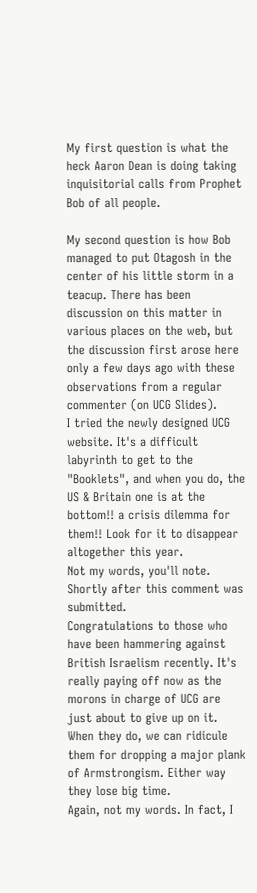My first question is what the heck Aaron Dean is doing taking inquisitorial calls from Prophet Bob of all people.

My second question is how Bob managed to put Otagosh in the center of his little storm in a teacup. There has been discussion on this matter in various places on the web, but the discussion first arose here only a few days ago with these observations from a regular commenter (on UCG Slides).
I tried the newly designed UCG website. It's a difficult labyrinth to get to the "Booklets", and when you do, the US & Britain one is at the bottom!! a crisis dilemma for them!! Look for it to disappear altogether this year.
Not my words, you'll note. Shortly after this comment was submitted.
Congratulations to those who have been hammering against British Israelism recently. It's really paying off now as the morons in charge of UCG are just about to give up on it. When they do, we can ridicule them for dropping a major plank of Armstrongism. Either way they lose big time.
Again, not my words. In fact, I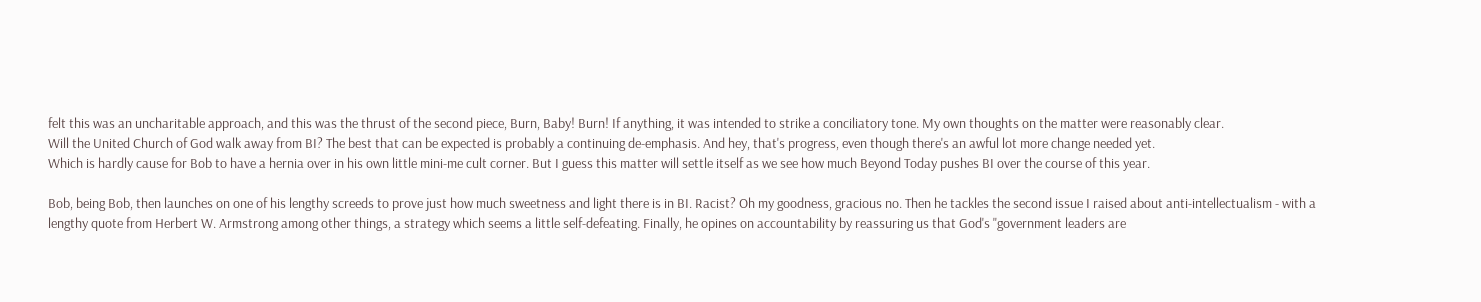felt this was an uncharitable approach, and this was the thrust of the second piece, Burn, Baby! Burn! If anything, it was intended to strike a conciliatory tone. My own thoughts on the matter were reasonably clear.
Will the United Church of God walk away from BI? The best that can be expected is probably a continuing de-emphasis. And hey, that's progress, even though there's an awful lot more change needed yet.
Which is hardly cause for Bob to have a hernia over in his own little mini-me cult corner. But I guess this matter will settle itself as we see how much Beyond Today pushes BI over the course of this year.

Bob, being Bob, then launches on one of his lengthy screeds to prove just how much sweetness and light there is in BI. Racist? Oh my goodness, gracious no. Then he tackles the second issue I raised about anti-intellectualism - with a lengthy quote from Herbert W. Armstrong among other things, a strategy which seems a little self-defeating. Finally, he opines on accountability by reassuring us that God's "government leaders are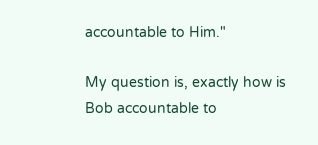accountable to Him."

My question is, exactly how is Bob accountable to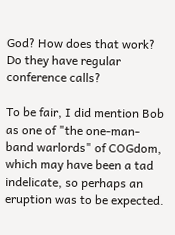God? How does that work? Do they have regular conference calls?

To be fair, I did mention Bob as one of "the one-man-band warlords" of COGdom, which may have been a tad indelicate, so perhaps an eruption was to be expected.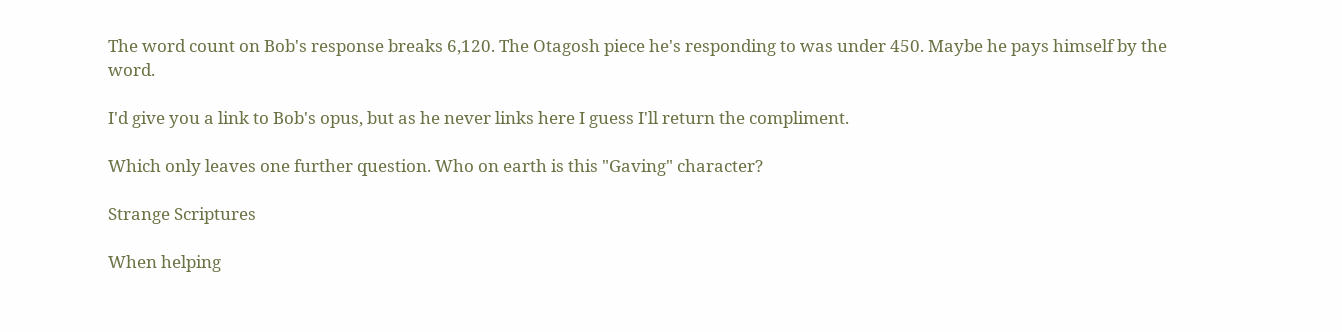The word count on Bob's response breaks 6,120. The Otagosh piece he's responding to was under 450. Maybe he pays himself by the word.

I'd give you a link to Bob's opus, but as he never links here I guess I'll return the compliment.

Which only leaves one further question. Who on earth is this "Gaving" character?

Strange Scriptures

When helping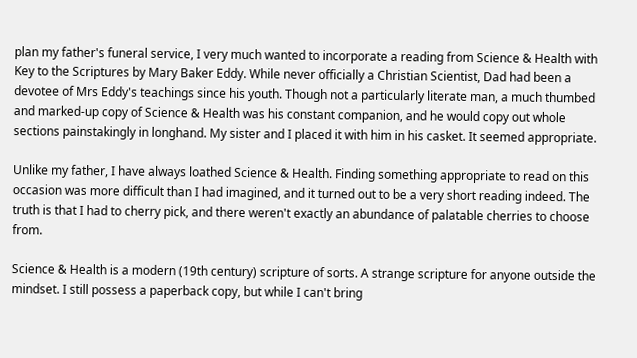plan my father's funeral service, I very much wanted to incorporate a reading from Science & Health with Key to the Scriptures by Mary Baker Eddy. While never officially a Christian Scientist, Dad had been a devotee of Mrs Eddy's teachings since his youth. Though not a particularly literate man, a much thumbed and marked-up copy of Science & Health was his constant companion, and he would copy out whole sections painstakingly in longhand. My sister and I placed it with him in his casket. It seemed appropriate.

Unlike my father, I have always loathed Science & Health. Finding something appropriate to read on this occasion was more difficult than I had imagined, and it turned out to be a very short reading indeed. The truth is that I had to cherry pick, and there weren't exactly an abundance of palatable cherries to choose from.

Science & Health is a modern (19th century) scripture of sorts. A strange scripture for anyone outside the mindset. I still possess a paperback copy, but while I can't bring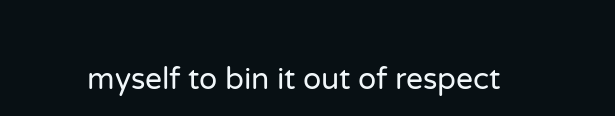myself to bin it out of respect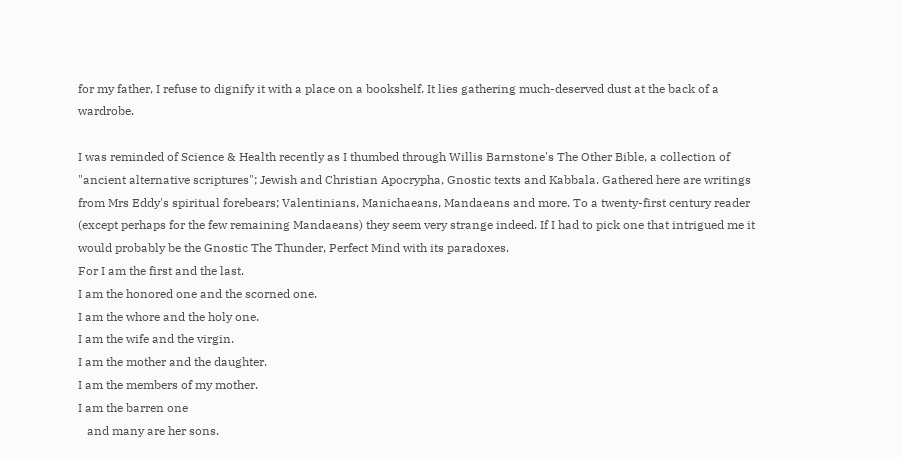for my father, I refuse to dignify it with a place on a bookshelf. It lies gathering much-deserved dust at the back of a wardrobe.

I was reminded of Science & Health recently as I thumbed through Willis Barnstone's The Other Bible, a collection of "ancient alternative scriptures"; Jewish and Christian Apocrypha, Gnostic texts and Kabbala. Gathered here are writings from Mrs Eddy's spiritual forebears; Valentinians, Manichaeans, Mandaeans and more. To a twenty-first century reader (except perhaps for the few remaining Mandaeans) they seem very strange indeed. If I had to pick one that intrigued me it would probably be the Gnostic The Thunder, Perfect Mind with its paradoxes.
For I am the first and the last.
I am the honored one and the scorned one.
I am the whore and the holy one.
I am the wife and the virgin.
I am the mother and the daughter.
I am the members of my mother.
I am the barren one
   and many are her sons.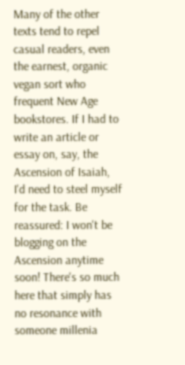Many of the other texts tend to repel casual readers, even the earnest, organic vegan sort who frequent New Age bookstores. If I had to write an article or essay on, say, the Ascension of Isaiah, I'd need to steel myself for the task. Be reassured: I won't be blogging on the Ascension anytime soon! There's so much here that simply has no resonance with someone millenia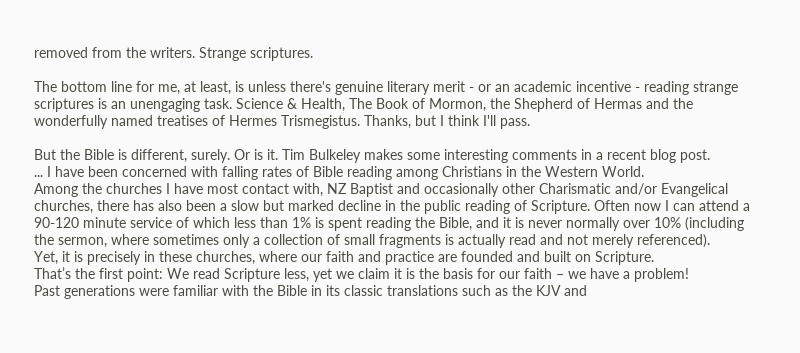removed from the writers. Strange scriptures.

The bottom line for me, at least, is unless there's genuine literary merit - or an academic incentive - reading strange scriptures is an unengaging task. Science & Health, The Book of Mormon, the Shepherd of Hermas and the wonderfully named treatises of Hermes Trismegistus. Thanks, but I think I'll pass.

But the Bible is different, surely. Or is it. Tim Bulkeley makes some interesting comments in a recent blog post.
... I have been concerned with falling rates of Bible reading among Christians in the Western World.
Among the churches I have most contact with, NZ Baptist and occasionally other Charismatic and/or Evangelical churches, there has also been a slow but marked decline in the public reading of Scripture. Often now I can attend a 90-120 minute service of which less than 1% is spent reading the Bible, and it is never normally over 10% (including the sermon, where sometimes only a collection of small fragments is actually read and not merely referenced).
Yet, it is precisely in these churches, where our faith and practice are founded and built on Scripture.
That’s the first point: We read Scripture less, yet we claim it is the basis for our faith – we have a problem!
Past generations were familiar with the Bible in its classic translations such as the KJV and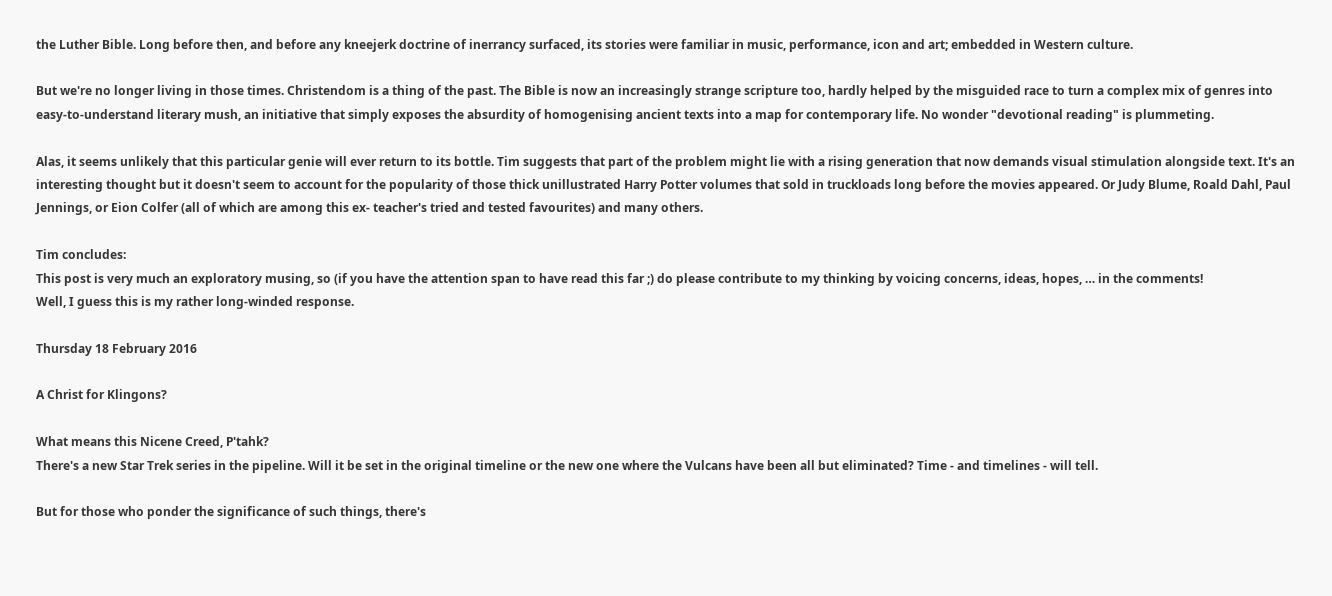the Luther Bible. Long before then, and before any kneejerk doctrine of inerrancy surfaced, its stories were familiar in music, performance, icon and art; embedded in Western culture.

But we're no longer living in those times. Christendom is a thing of the past. The Bible is now an increasingly strange scripture too, hardly helped by the misguided race to turn a complex mix of genres into easy-to-understand literary mush, an initiative that simply exposes the absurdity of homogenising ancient texts into a map for contemporary life. No wonder "devotional reading" is plummeting.

Alas, it seems unlikely that this particular genie will ever return to its bottle. Tim suggests that part of the problem might lie with a rising generation that now demands visual stimulation alongside text. It's an interesting thought but it doesn't seem to account for the popularity of those thick unillustrated Harry Potter volumes that sold in truckloads long before the movies appeared. Or Judy Blume, Roald Dahl, Paul Jennings, or Eion Colfer (all of which are among this ex- teacher's tried and tested favourites) and many others.

Tim concludes:
This post is very much an exploratory musing, so (if you have the attention span to have read this far ;) do please contribute to my thinking by voicing concerns, ideas, hopes, … in the comments!
Well, I guess this is my rather long-winded response.

Thursday 18 February 2016

A Christ for Klingons?

What means this Nicene Creed, P'tahk?
There's a new Star Trek series in the pipeline. Will it be set in the original timeline or the new one where the Vulcans have been all but eliminated? Time - and timelines - will tell.

But for those who ponder the significance of such things, there's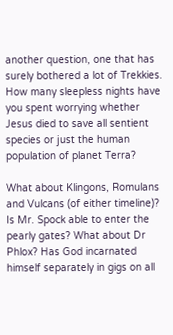another question, one that has surely bothered a lot of Trekkies.  How many sleepless nights have you spent worrying whether Jesus died to save all sentient species or just the human population of planet Terra?

What about Klingons, Romulans and Vulcans (of either timeline)?  Is Mr. Spock able to enter the pearly gates? What about Dr Phlox? Has God incarnated himself separately in gigs on all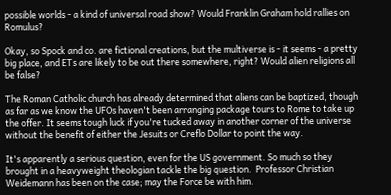possible worlds - a kind of universal road show? Would Franklin Graham hold rallies on Romulus?

Okay, so Spock and co. are fictional creations, but the multiverse is - it seems - a pretty big place, and ETs are likely to be out there somewhere, right? Would alien religions all be false?

The Roman Catholic church has already determined that aliens can be baptized, though as far as we know the UFOs haven't been arranging package tours to Rome to take up the offer. It seems tough luck if you're tucked away in another corner of the universe without the benefit of either the Jesuits or Creflo Dollar to point the way.

It's apparently a serious question, even for the US government. So much so they brought in a heavyweight theologian tackle the big question.  Professor Christian Weidemann has been on the case; may the Force be with him.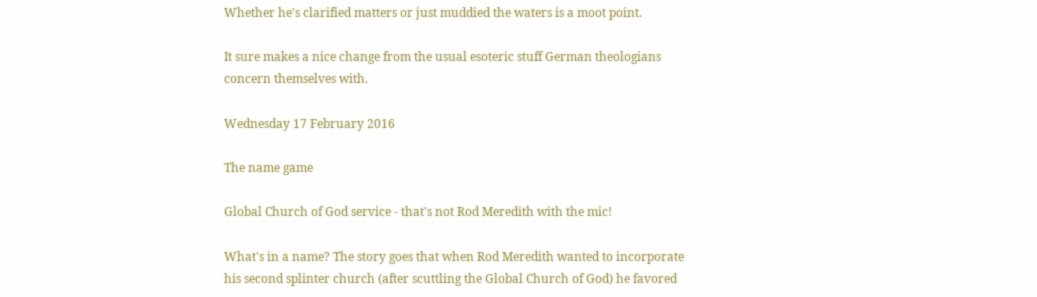Whether he's clarified matters or just muddied the waters is a moot point.

It sure makes a nice change from the usual esoteric stuff German theologians concern themselves with.

Wednesday 17 February 2016

The name game

Global Church of God service - that's not Rod Meredith with the mic!

What's in a name? The story goes that when Rod Meredith wanted to incorporate his second splinter church (after scuttling the Global Church of God) he favored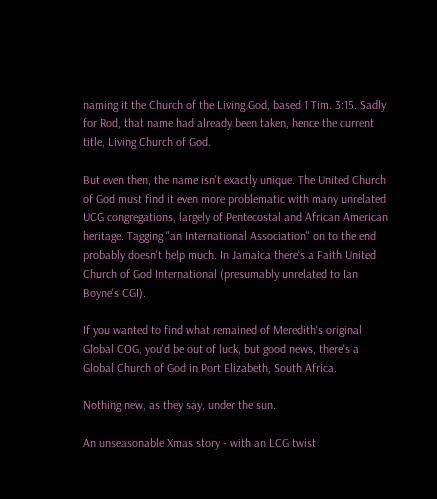naming it the Church of the Living God, based 1 Tim. 3:15. Sadly for Rod, that name had already been taken, hence the current title, Living Church of God.

But even then, the name isn't exactly unique. The United Church of God must find it even more problematic with many unrelated UCG congregations, largely of Pentecostal and African American heritage. Tagging "an International Association" on to the end probably doesn't help much. In Jamaica there's a Faith United Church of God International (presumably unrelated to Ian Boyne's CGI).

If you wanted to find what remained of Meredith's original Global COG, you'd be out of luck, but good news, there's a Global Church of God in Port Elizabeth, South Africa.

Nothing new, as they say, under the sun.

An unseasonable Xmas story - with an LCG twist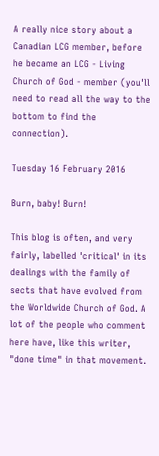A really nice story about a Canadian LCG member, before he became an LCG - Living Church of God - member (you'll need to read all the way to the bottom to find the connection).

Tuesday 16 February 2016

Burn, baby! Burn!

This blog is often, and very fairly, labelled 'critical' in its dealings with the family of sects that have evolved from the Worldwide Church of God. A lot of the people who comment here have, like this writer, "done time" in that movement.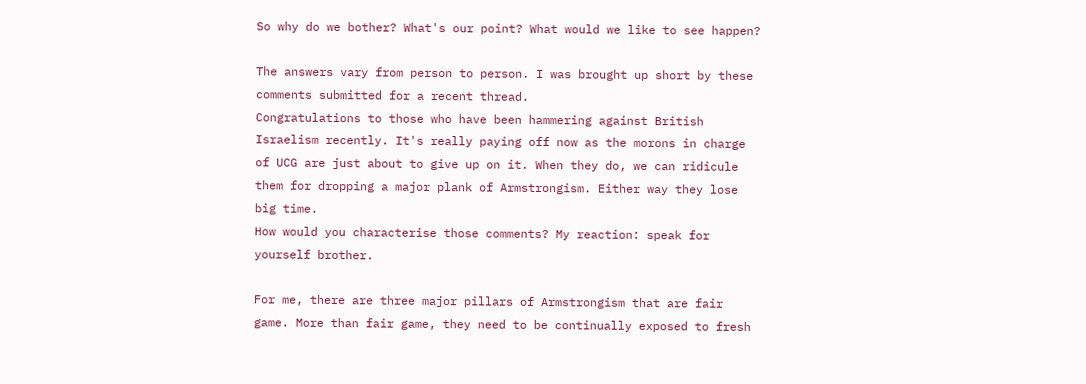So why do we bother? What's our point? What would we like to see happen?

The answers vary from person to person. I was brought up short by these comments submitted for a recent thread.
Congratulations to those who have been hammering against British Israelism recently. It's really paying off now as the morons in charge of UCG are just about to give up on it. When they do, we can ridicule them for dropping a major plank of Armstrongism. Either way they lose big time.
How would you characterise those comments? My reaction: speak for yourself brother.

For me, there are three major pillars of Armstrongism that are fair game. More than fair game, they need to be continually exposed to fresh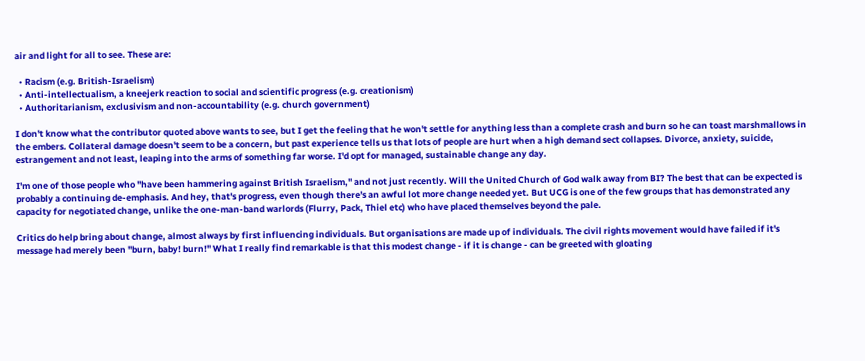air and light for all to see. These are:

  • Racism (e.g. British-Israelism)
  • Anti-intellectualism, a kneejerk reaction to social and scientific progress (e.g. creationism)
  • Authoritarianism, exclusivism and non-accountability (e.g. church government)

I don't know what the contributor quoted above wants to see, but I get the feeling that he won't settle for anything less than a complete crash and burn so he can toast marshmallows in the embers. Collateral damage doesn't seem to be a concern, but past experience tells us that lots of people are hurt when a high demand sect collapses. Divorce, anxiety, suicide, estrangement and not least, leaping into the arms of something far worse. I'd opt for managed, sustainable change any day.

I'm one of those people who "have been hammering against British Israelism," and not just recently. Will the United Church of God walk away from BI? The best that can be expected is probably a continuing de-emphasis. And hey, that's progress, even though there's an awful lot more change needed yet. But UCG is one of the few groups that has demonstrated any capacity for negotiated change, unlike the one-man-band warlords (Flurry, Pack, Thiel etc) who have placed themselves beyond the pale.

Critics do help bring about change, almost always by first influencing individuals. But organisations are made up of individuals. The civil rights movement would have failed if it's message had merely been "burn, baby! burn!" What I really find remarkable is that this modest change - if it is change - can be greeted with gloating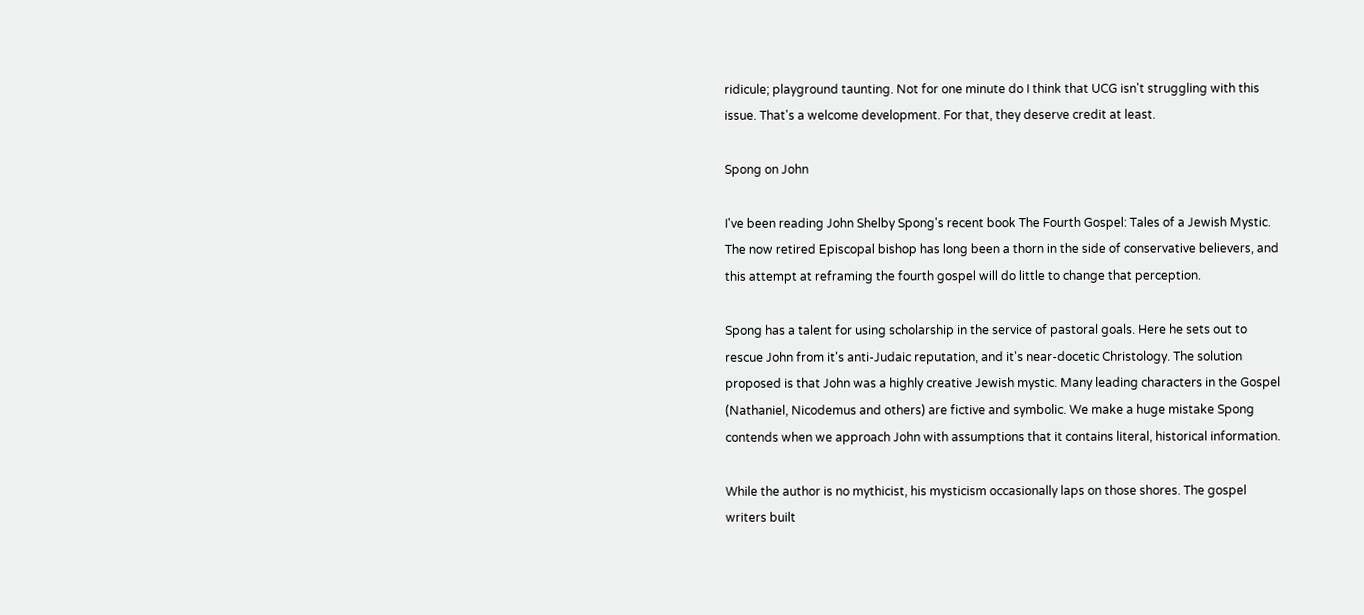ridicule; playground taunting. Not for one minute do I think that UCG isn't struggling with this issue. That's a welcome development. For that, they deserve credit at least.

Spong on John

I've been reading John Shelby Spong's recent book The Fourth Gospel: Tales of a Jewish Mystic. The now retired Episcopal bishop has long been a thorn in the side of conservative believers, and this attempt at reframing the fourth gospel will do little to change that perception.

Spong has a talent for using scholarship in the service of pastoral goals. Here he sets out to rescue John from it's anti-Judaic reputation, and it's near-docetic Christology. The solution proposed is that John was a highly creative Jewish mystic. Many leading characters in the Gospel (Nathaniel, Nicodemus and others) are fictive and symbolic. We make a huge mistake Spong contends when we approach John with assumptions that it contains literal, historical information.

While the author is no mythicist, his mysticism occasionally laps on those shores. The gospel writers built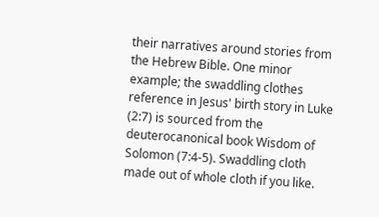their narratives around stories from the Hebrew Bible. One minor example; the swaddling clothes reference in Jesus' birth story in Luke (2:7) is sourced from the deuterocanonical book Wisdom of Solomon (7:4-5). Swaddling cloth made out of whole cloth if you like.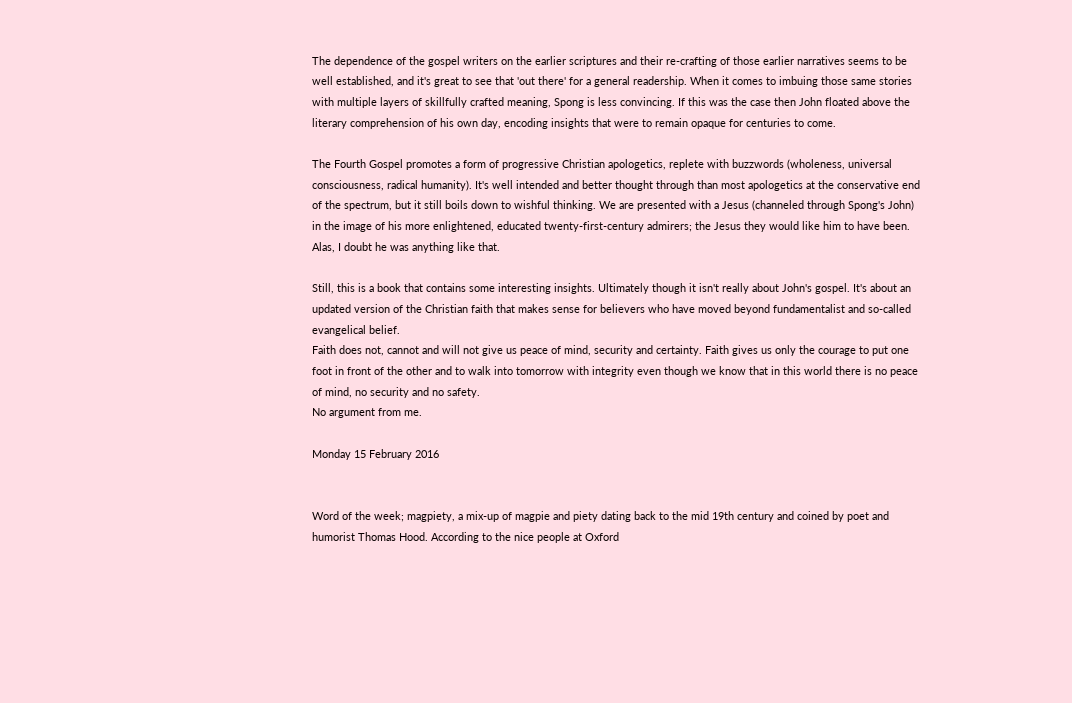The dependence of the gospel writers on the earlier scriptures and their re-crafting of those earlier narratives seems to be well established, and it's great to see that 'out there' for a general readership. When it comes to imbuing those same stories with multiple layers of skillfully crafted meaning, Spong is less convincing. If this was the case then John floated above the literary comprehension of his own day, encoding insights that were to remain opaque for centuries to come.

The Fourth Gospel promotes a form of progressive Christian apologetics, replete with buzzwords (wholeness, universal consciousness, radical humanity). It's well intended and better thought through than most apologetics at the conservative end of the spectrum, but it still boils down to wishful thinking. We are presented with a Jesus (channeled through Spong's John) in the image of his more enlightened, educated twenty-first-century admirers; the Jesus they would like him to have been. Alas, I doubt he was anything like that.

Still, this is a book that contains some interesting insights. Ultimately though it isn't really about John's gospel. It's about an updated version of the Christian faith that makes sense for believers who have moved beyond fundamentalist and so-called evangelical belief.
Faith does not, cannot and will not give us peace of mind, security and certainty. Faith gives us only the courage to put one foot in front of the other and to walk into tomorrow with integrity even though we know that in this world there is no peace of mind, no security and no safety.
No argument from me.

Monday 15 February 2016


Word of the week; magpiety, a mix-up of magpie and piety dating back to the mid 19th century and coined by poet and humorist Thomas Hood. According to the nice people at Oxford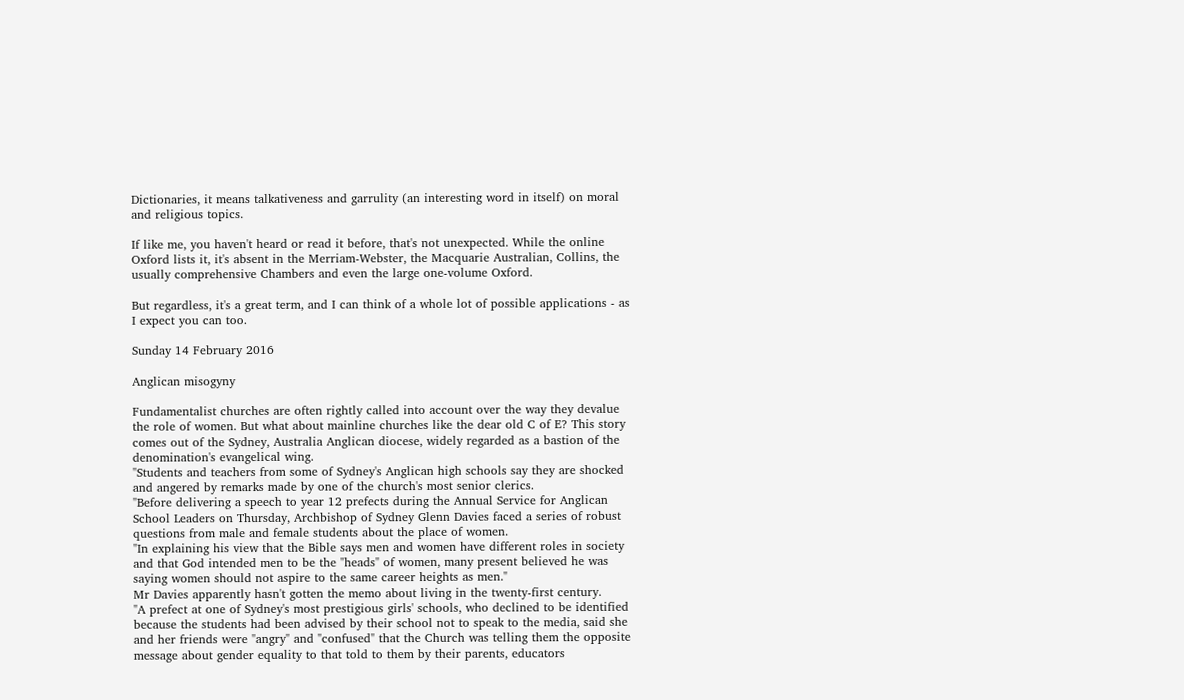Dictionaries, it means talkativeness and garrulity (an interesting word in itself) on moral and religious topics.

If like me, you haven't heard or read it before, that's not unexpected. While the online Oxford lists it, it's absent in the Merriam-Webster, the Macquarie Australian, Collins, the usually comprehensive Chambers and even the large one-volume Oxford.

But regardless, it's a great term, and I can think of a whole lot of possible applications - as I expect you can too.

Sunday 14 February 2016

Anglican misogyny

Fundamentalist churches are often rightly called into account over the way they devalue the role of women. But what about mainline churches like the dear old C of E? This story comes out of the Sydney, Australia Anglican diocese, widely regarded as a bastion of the denomination's evangelical wing.
"Students and teachers from some of Sydney's Anglican high schools say they are shocked and angered by remarks made by one of the church's most senior clerics.
"Before delivering a speech to year 12 prefects during the Annual Service for Anglican School Leaders on Thursday, Archbishop of Sydney Glenn Davies faced a series of robust questions from male and female students about the place of women.
"In explaining his view that the Bible says men and women have different roles in society and that God intended men to be the "heads" of women, many present believed he was saying women should not aspire to the same career heights as men."
Mr Davies apparently hasn't gotten the memo about living in the twenty-first century.
"A prefect at one of Sydney's most prestigious girls' schools, who declined to be identified because the students had been advised by their school not to speak to the media, said she and her friends were "angry" and "confused" that the Church was telling them the opposite message about gender equality to that told to them by their parents, educators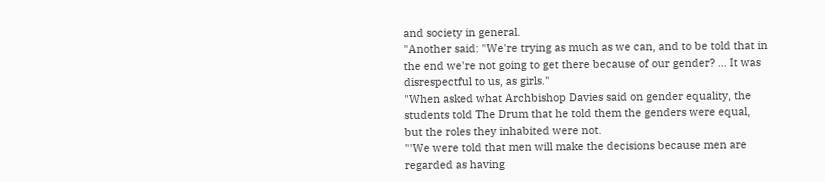and society in general.
"Another said: "We're trying as much as we can, and to be told that in the end we're not going to get there because of our gender? … It was disrespectful to us, as girls."
"When asked what Archbishop Davies said on gender equality, the students told The Drum that he told them the genders were equal, but the roles they inhabited were not.
"'We were told that men will make the decisions because men are regarded as having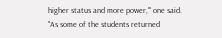higher status and more power,'" one said.
"As some of the students returned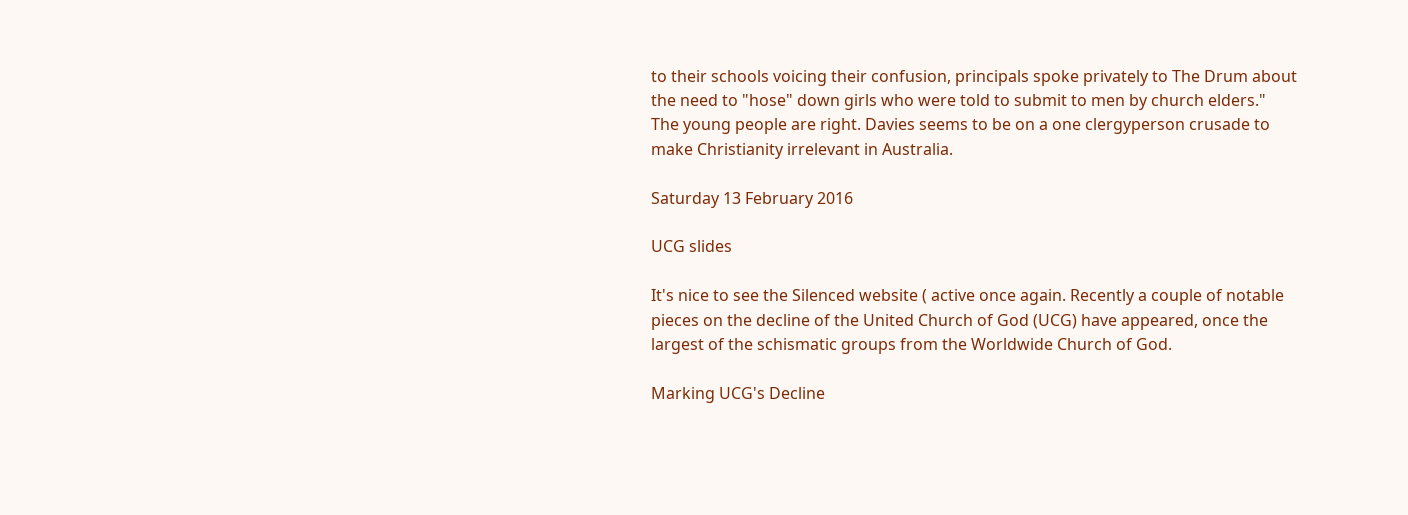to their schools voicing their confusion, principals spoke privately to The Drum about the need to "hose" down girls who were told to submit to men by church elders."
The young people are right. Davies seems to be on a one clergyperson crusade to make Christianity irrelevant in Australia.

Saturday 13 February 2016

UCG slides

It's nice to see the Silenced website ( active once again. Recently a couple of notable pieces on the decline of the United Church of God (UCG) have appeared, once the largest of the schismatic groups from the Worldwide Church of God.

Marking UCG's Decline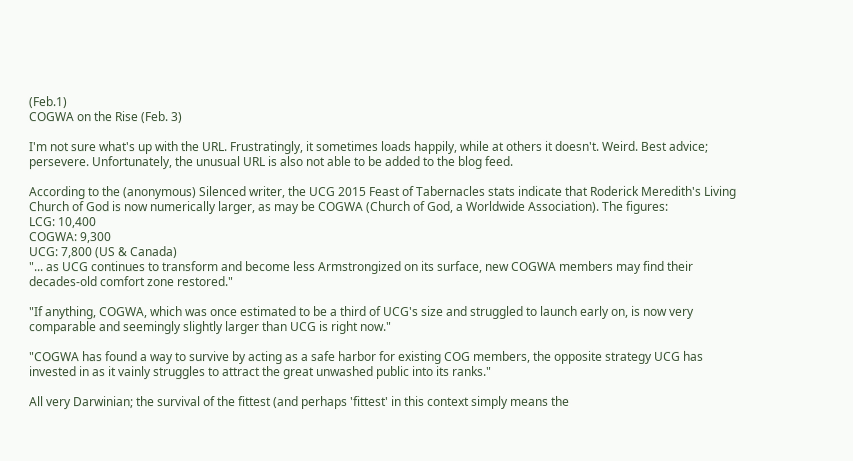(Feb.1)
COGWA on the Rise (Feb. 3)

I'm not sure what's up with the URL. Frustratingly, it sometimes loads happily, while at others it doesn't. Weird. Best advice; persevere. Unfortunately, the unusual URL is also not able to be added to the blog feed.

According to the (anonymous) Silenced writer, the UCG 2015 Feast of Tabernacles stats indicate that Roderick Meredith's Living Church of God is now numerically larger, as may be COGWA (Church of God, a Worldwide Association). The figures:
LCG: 10,400
COGWA: 9,300
UCG: 7,800 (US & Canada)
"... as UCG continues to transform and become less Armstrongized on its surface, new COGWA members may find their decades-old comfort zone restored."

"If anything, COGWA, which was once estimated to be a third of UCG's size and struggled to launch early on, is now very comparable and seemingly slightly larger than UCG is right now."

"COGWA has found a way to survive by acting as a safe harbor for existing COG members, the opposite strategy UCG has invested in as it vainly struggles to attract the great unwashed public into its ranks."

All very Darwinian; the survival of the fittest (and perhaps 'fittest' in this context simply means the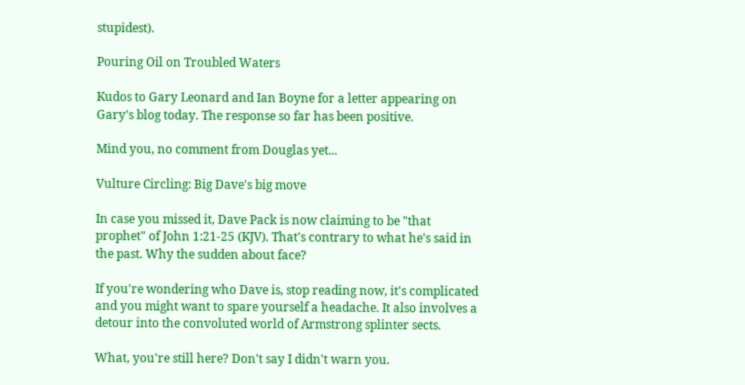stupidest).

Pouring Oil on Troubled Waters

Kudos to Gary Leonard and Ian Boyne for a letter appearing on Gary's blog today. The response so far has been positive.

Mind you, no comment from Douglas yet...

Vulture Circling: Big Dave's big move

In case you missed it, Dave Pack is now claiming to be "that prophet" of John 1:21-25 (KJV). That's contrary to what he's said in the past. Why the sudden about face?

If you're wondering who Dave is, stop reading now, it's complicated and you might want to spare yourself a headache. It also involves a detour into the convoluted world of Armstrong splinter sects.

What, you're still here? Don't say I didn't warn you.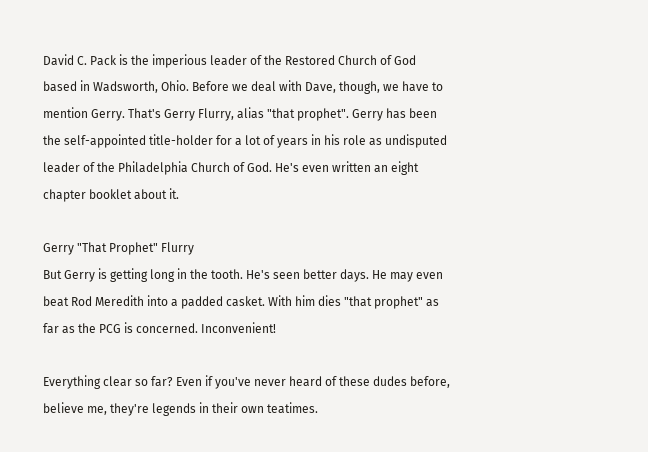David C. Pack is the imperious leader of the Restored Church of God based in Wadsworth, Ohio. Before we deal with Dave, though, we have to mention Gerry. That's Gerry Flurry, alias "that prophet". Gerry has been the self-appointed title-holder for a lot of years in his role as undisputed leader of the Philadelphia Church of God. He's even written an eight chapter booklet about it.

Gerry "That Prophet" Flurry
But Gerry is getting long in the tooth. He's seen better days. He may even beat Rod Meredith into a padded casket. With him dies "that prophet" as far as the PCG is concerned. Inconvenient!

Everything clear so far? Even if you've never heard of these dudes before, believe me, they're legends in their own teatimes.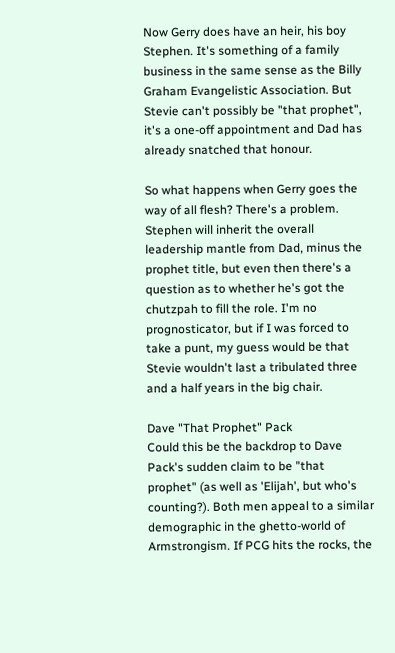Now Gerry does have an heir, his boy Stephen. It's something of a family business in the same sense as the Billy Graham Evangelistic Association. But Stevie can't possibly be "that prophet", it's a one-off appointment and Dad has already snatched that honour.

So what happens when Gerry goes the way of all flesh? There's a problem. Stephen will inherit the overall leadership mantle from Dad, minus the prophet title, but even then there's a question as to whether he's got the chutzpah to fill the role. I'm no prognosticator, but if I was forced to take a punt, my guess would be that Stevie wouldn't last a tribulated three and a half years in the big chair.

Dave "That Prophet" Pack
Could this be the backdrop to Dave Pack's sudden claim to be "that prophet" (as well as 'Elijah', but who's counting?). Both men appeal to a similar demographic in the ghetto-world of Armstrongism. If PCG hits the rocks, the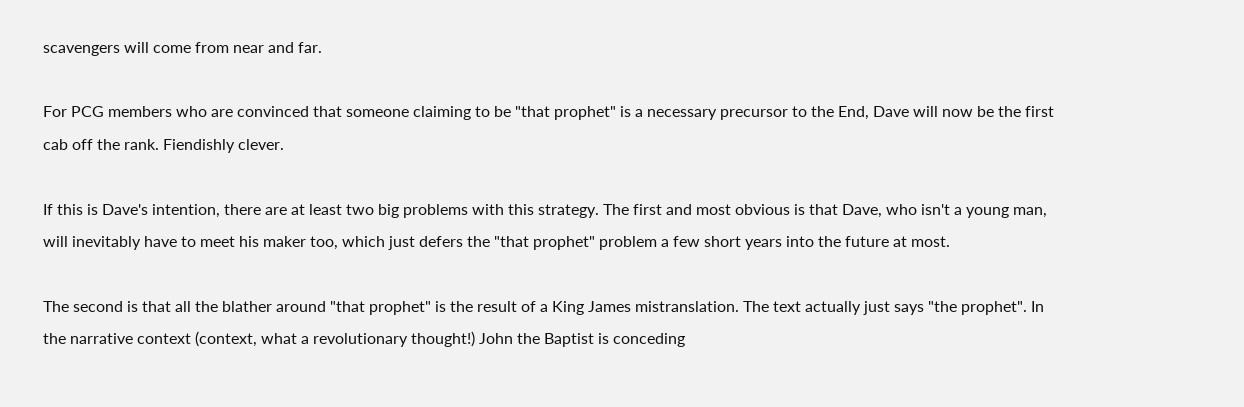scavengers will come from near and far.

For PCG members who are convinced that someone claiming to be "that prophet" is a necessary precursor to the End, Dave will now be the first cab off the rank. Fiendishly clever.

If this is Dave's intention, there are at least two big problems with this strategy. The first and most obvious is that Dave, who isn't a young man, will inevitably have to meet his maker too, which just defers the "that prophet" problem a few short years into the future at most.

The second is that all the blather around "that prophet" is the result of a King James mistranslation. The text actually just says "the prophet". In the narrative context (context, what a revolutionary thought!) John the Baptist is conceding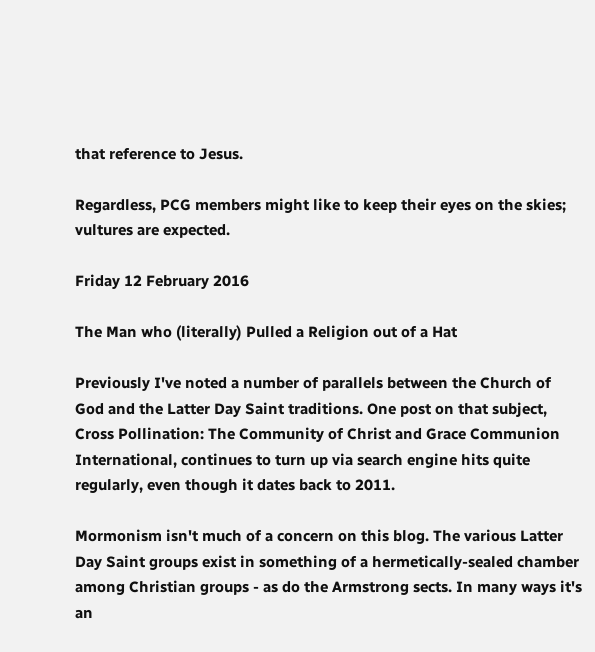that reference to Jesus.

Regardless, PCG members might like to keep their eyes on the skies; vultures are expected.

Friday 12 February 2016

The Man who (literally) Pulled a Religion out of a Hat

Previously I've noted a number of parallels between the Church of God and the Latter Day Saint traditions. One post on that subject, Cross Pollination: The Community of Christ and Grace Communion International, continues to turn up via search engine hits quite regularly, even though it dates back to 2011.

Mormonism isn't much of a concern on this blog. The various Latter Day Saint groups exist in something of a hermetically-sealed chamber among Christian groups - as do the Armstrong sects. In many ways it's an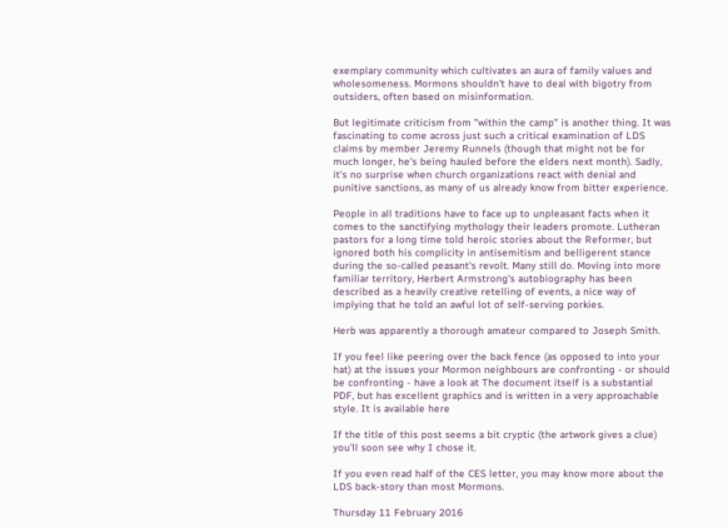exemplary community which cultivates an aura of family values and wholesomeness. Mormons shouldn't have to deal with bigotry from outsiders, often based on misinformation.

But legitimate criticism from "within the camp" is another thing. It was fascinating to come across just such a critical examination of LDS claims by member Jeremy Runnels (though that might not be for much longer, he's being hauled before the elders next month). Sadly, it's no surprise when church organizations react with denial and punitive sanctions, as many of us already know from bitter experience.

People in all traditions have to face up to unpleasant facts when it comes to the sanctifying mythology their leaders promote. Lutheran pastors for a long time told heroic stories about the Reformer, but ignored both his complicity in antisemitism and belligerent stance during the so-called peasant's revolt. Many still do. Moving into more familiar territory, Herbert Armstrong's autobiography has been described as a heavily creative retelling of events, a nice way of implying that he told an awful lot of self-serving porkies.

Herb was apparently a thorough amateur compared to Joseph Smith.

If you feel like peering over the back fence (as opposed to into your hat) at the issues your Mormon neighbours are confronting - or should be confronting - have a look at The document itself is a substantial PDF, but has excellent graphics and is written in a very approachable style. It is available here

If the title of this post seems a bit cryptic (the artwork gives a clue) you'll soon see why I chose it.

If you even read half of the CES letter, you may know more about the LDS back-story than most Mormons.

Thursday 11 February 2016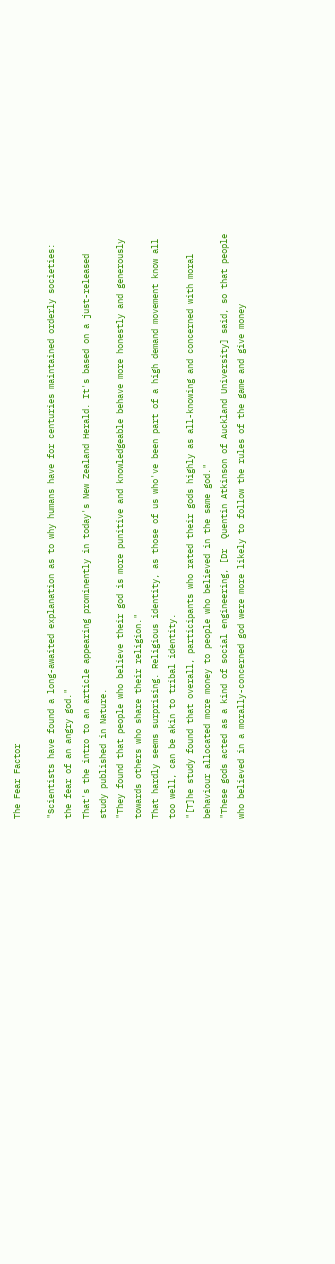The Fear Factor

"Scientists have found a long-awaited explanation as to why humans have for centuries maintained orderly societies: the fear of an angry god."
That's the intro to an article appearing prominently in today's New Zealand Herald. It's based on a just-released study published in Nature.
"They found that people who believe their god is more punitive and knowledgeable behave more honestly and generously towards others who share their religion."
That hardly seems surprising. Religious identity, as those of us who've been part of a high demand movement know all too well, can be akin to tribal identity.
"[T]he study found that overall, participants who rated their gods highly as all-knowing and concerned with moral behaviour allocated more money to people who believed in the same god."
"These gods acted as a kind of social engineering, [Dr  Quentin Atkinson of Auckland University] said, so that people who believed in a morally-concerned god were more likely to follow the rules of the game and give money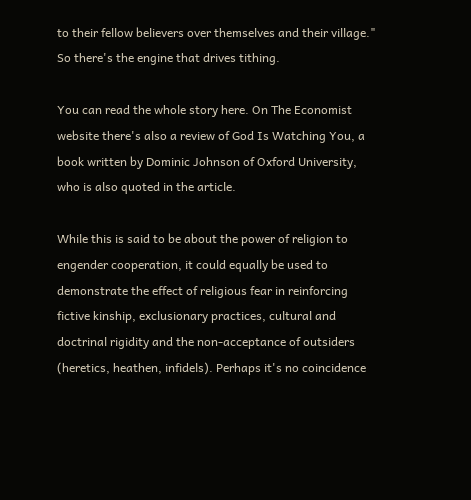to their fellow believers over themselves and their village."
So there's the engine that drives tithing.

You can read the whole story here. On The Economist website there's also a review of God Is Watching You, a book written by Dominic Johnson of Oxford University, who is also quoted in the article.

While this is said to be about the power of religion to engender cooperation, it could equally be used to demonstrate the effect of religious fear in reinforcing fictive kinship, exclusionary practices, cultural and doctrinal rigidity and the non-acceptance of outsiders (heretics, heathen, infidels). Perhaps it's no coincidence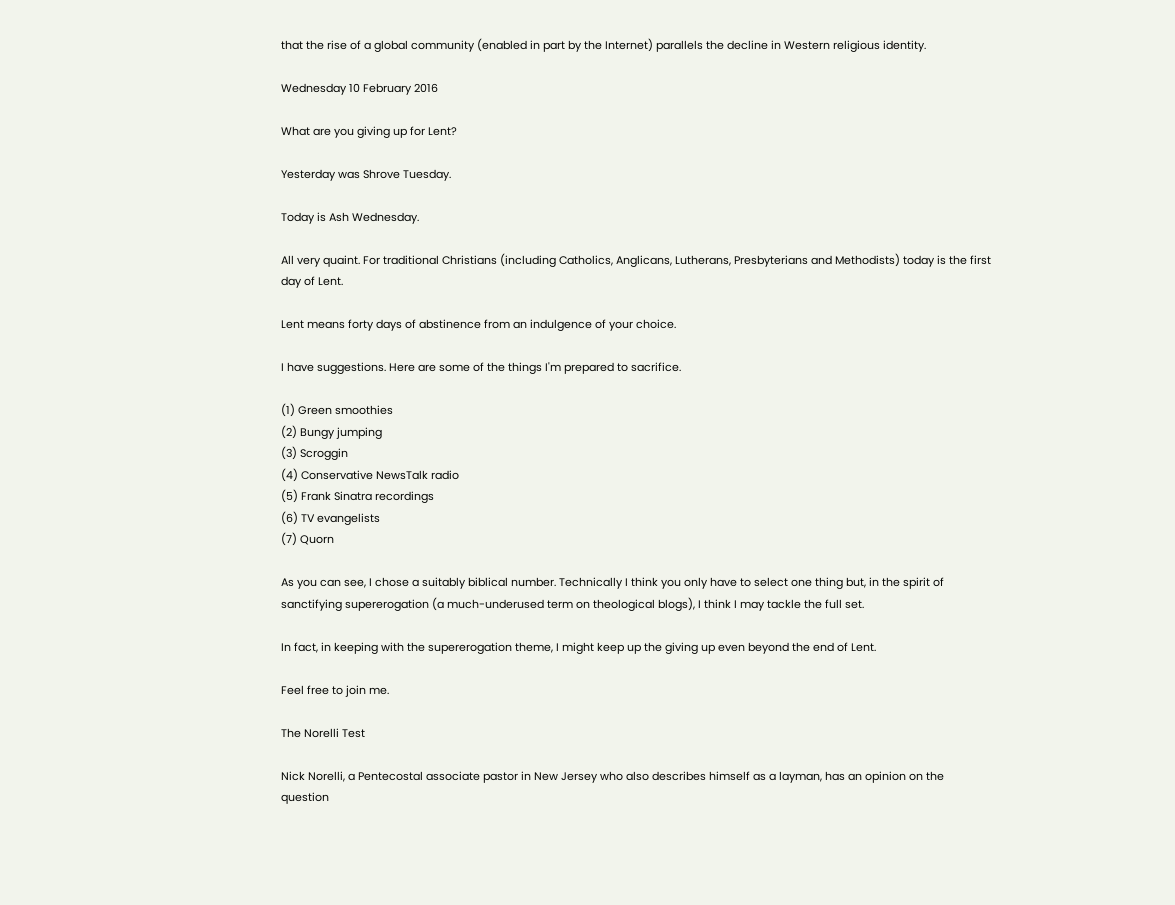that the rise of a global community (enabled in part by the Internet) parallels the decline in Western religious identity.

Wednesday 10 February 2016

What are you giving up for Lent?

Yesterday was Shrove Tuesday.

Today is Ash Wednesday.

All very quaint. For traditional Christians (including Catholics, Anglicans, Lutherans, Presbyterians and Methodists) today is the first day of Lent.

Lent means forty days of abstinence from an indulgence of your choice.

I have suggestions. Here are some of the things I'm prepared to sacrifice.

(1) Green smoothies
(2) Bungy jumping
(3) Scroggin
(4) Conservative NewsTalk radio
(5) Frank Sinatra recordings
(6) TV evangelists
(7) Quorn

As you can see, I chose a suitably biblical number. Technically I think you only have to select one thing but, in the spirit of sanctifying supererogation (a much-underused term on theological blogs), I think I may tackle the full set.

In fact, in keeping with the supererogation theme, I might keep up the giving up even beyond the end of Lent.

Feel free to join me.

The Norelli Test

Nick Norelli, a Pentecostal associate pastor in New Jersey who also describes himself as a layman, has an opinion on the question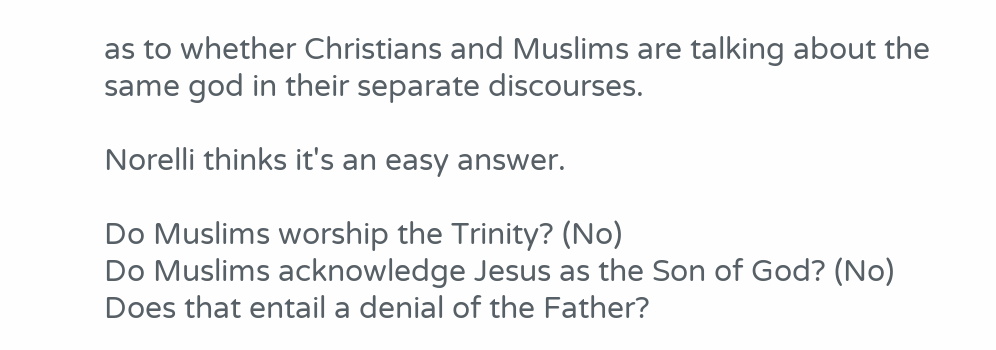as to whether Christians and Muslims are talking about the same god in their separate discourses.

Norelli thinks it's an easy answer.

Do Muslims worship the Trinity? (No)
Do Muslims acknowledge Jesus as the Son of God? (No)
Does that entail a denial of the Father?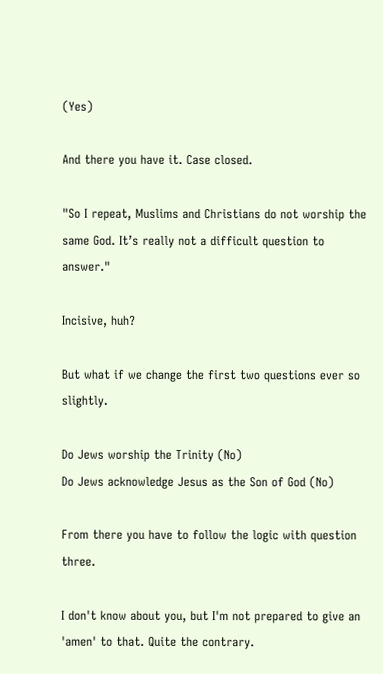(Yes)

And there you have it. Case closed.

"So I repeat, Muslims and Christians do not worship the same God. It’s really not a difficult question to answer."

Incisive, huh?

But what if we change the first two questions ever so slightly.

Do Jews worship the Trinity (No)
Do Jews acknowledge Jesus as the Son of God (No)

From there you have to follow the logic with question three.

I don't know about you, but I'm not prepared to give an 'amen' to that. Quite the contrary.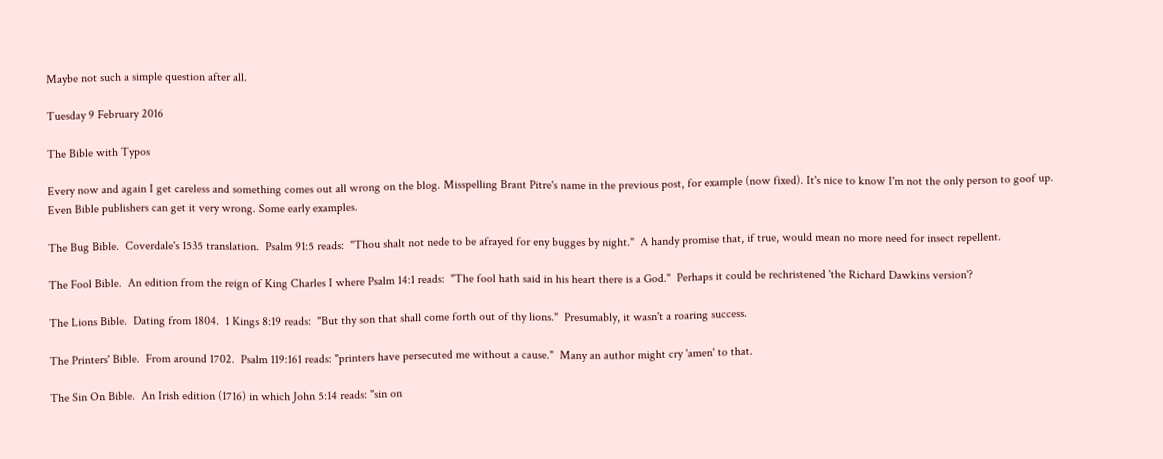Maybe not such a simple question after all.

Tuesday 9 February 2016

The Bible with Typos

Every now and again I get careless and something comes out all wrong on the blog. Misspelling Brant Pitre's name in the previous post, for example (now fixed). It's nice to know I'm not the only person to goof up. Even Bible publishers can get it very wrong. Some early examples.

The Bug Bible.  Coverdale's 1535 translation.  Psalm 91:5 reads:  "Thou shalt not nede to be afrayed for eny bugges by night."  A handy promise that, if true, would mean no more need for insect repellent.

The Fool Bible.  An edition from the reign of King Charles I where Psalm 14:1 reads:  "The fool hath said in his heart there is a God."  Perhaps it could be rechristened 'the Richard Dawkins version'?

The Lions Bible.  Dating from 1804.  1 Kings 8:19 reads:  "But thy son that shall come forth out of thy lions."  Presumably, it wasn't a roaring success.

The Printers' Bible.  From around 1702.  Psalm 119:161 reads: "printers have persecuted me without a cause."  Many an author might cry 'amen' to that.

The Sin On Bible.  An Irish edition (1716) in which John 5:14 reads: "sin on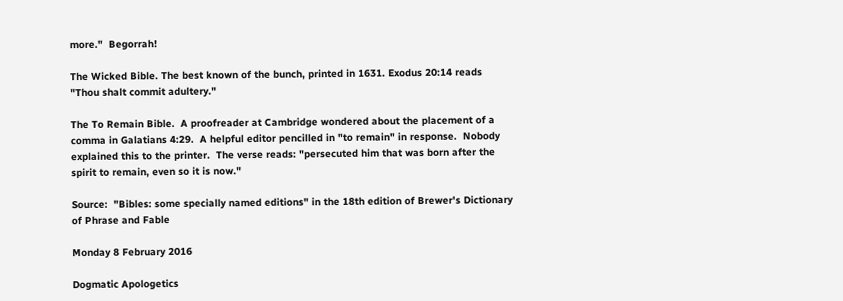more."  Begorrah!

The Wicked Bible. The best known of the bunch, printed in 1631. Exodus 20:14 reads "Thou shalt commit adultery."

The To Remain Bible.  A proofreader at Cambridge wondered about the placement of a comma in Galatians 4:29.  A helpful editor pencilled in "to remain" in response.  Nobody explained this to the printer.  The verse reads: "persecuted him that was born after the spirit to remain, even so it is now."

Source:  "Bibles: some specially named editions" in the 18th edition of Brewer's Dictionary of Phrase and Fable

Monday 8 February 2016

Dogmatic Apologetics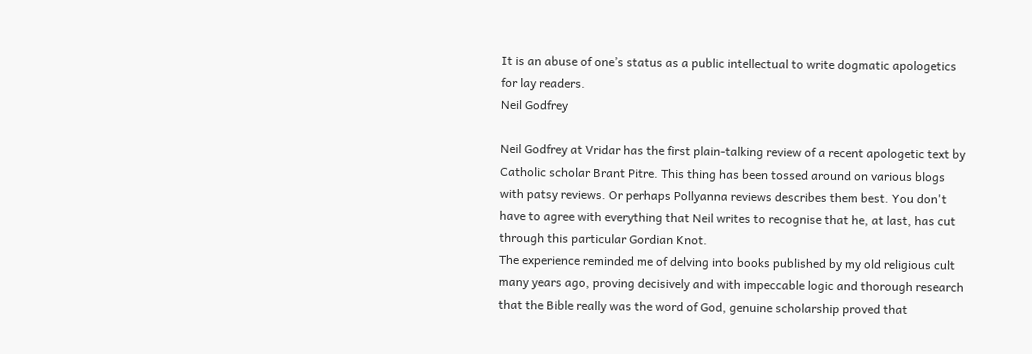It is an abuse of one’s status as a public intellectual to write dogmatic apologetics for lay readers.
Neil Godfrey

Neil Godfrey at Vridar has the first plain-talking review of a recent apologetic text by Catholic scholar Brant Pitre. This thing has been tossed around on various blogs with patsy reviews. Or perhaps Pollyanna reviews describes them best. You don't have to agree with everything that Neil writes to recognise that he, at last, has cut through this particular Gordian Knot.
The experience reminded me of delving into books published by my old religious cult many years ago, proving decisively and with impeccable logic and thorough research that the Bible really was the word of God, genuine scholarship proved that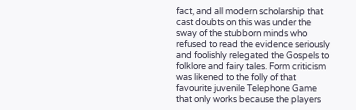fact, and all modern scholarship that cast doubts on this was under the sway of the stubborn minds who refused to read the evidence seriously and foolishly relegated the Gospels to folklore and fairy tales. Form criticism was likened to the folly of that favourite juvenile Telephone Game that only works because the players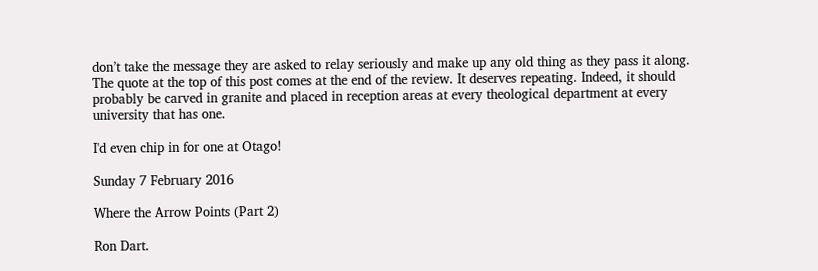don’t take the message they are asked to relay seriously and make up any old thing as they pass it along.
The quote at the top of this post comes at the end of the review. It deserves repeating. Indeed, it should probably be carved in granite and placed in reception areas at every theological department at every university that has one.

I'd even chip in for one at Otago!

Sunday 7 February 2016

Where the Arrow Points (Part 2)

Ron Dart.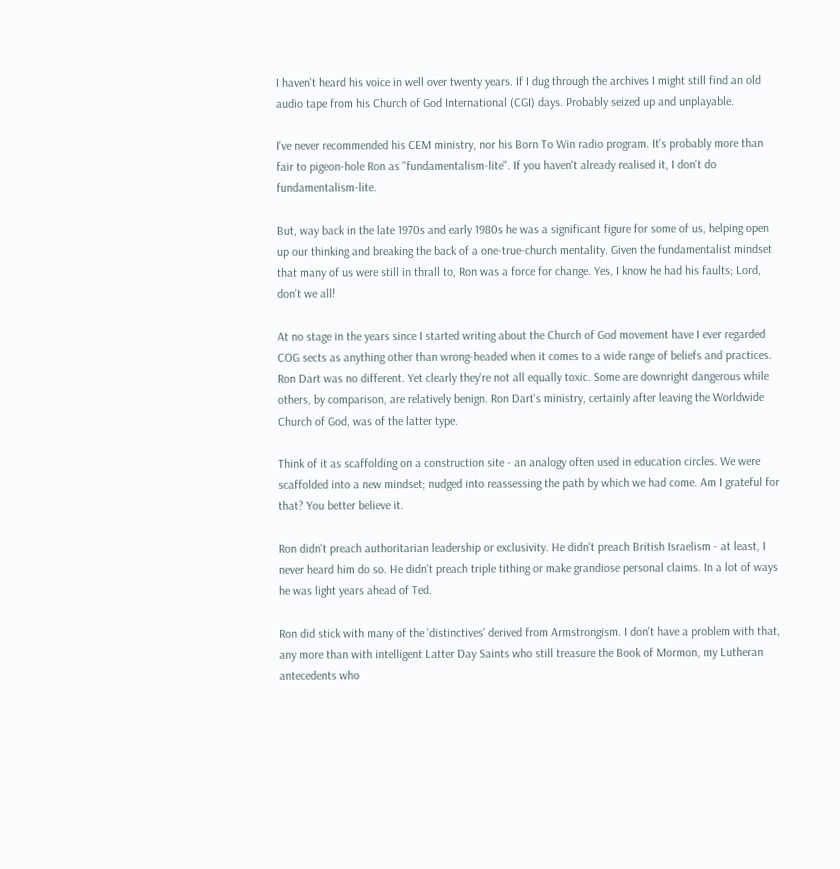I haven't heard his voice in well over twenty years. If I dug through the archives I might still find an old audio tape from his Church of God International (CGI) days. Probably seized up and unplayable.

I've never recommended his CEM ministry, nor his Born To Win radio program. It's probably more than fair to pigeon-hole Ron as "fundamentalism-lite". If you haven't already realised it, I don't do fundamentalism-lite.

But, way back in the late 1970s and early 1980s he was a significant figure for some of us, helping open up our thinking and breaking the back of a one-true-church mentality. Given the fundamentalist mindset that many of us were still in thrall to, Ron was a force for change. Yes, I know he had his faults; Lord, don't we all!

At no stage in the years since I started writing about the Church of God movement have I ever regarded COG sects as anything other than wrong-headed when it comes to a wide range of beliefs and practices. Ron Dart was no different. Yet clearly they're not all equally toxic. Some are downright dangerous while others, by comparison, are relatively benign. Ron Dart's ministry, certainly after leaving the Worldwide Church of God, was of the latter type.

Think of it as scaffolding on a construction site - an analogy often used in education circles. We were scaffolded into a new mindset; nudged into reassessing the path by which we had come. Am I grateful for that? You better believe it.

Ron didn't preach authoritarian leadership or exclusivity. He didn't preach British Israelism - at least, I never heard him do so. He didn't preach triple tithing or make grandiose personal claims. In a lot of ways he was light years ahead of Ted.

Ron did stick with many of the 'distinctives' derived from Armstrongism. I don't have a problem with that, any more than with intelligent Latter Day Saints who still treasure the Book of Mormon, my Lutheran antecedents who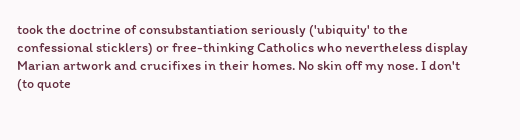took the doctrine of consubstantiation seriously ('ubiquity' to the confessional sticklers) or free-thinking Catholics who nevertheless display Marian artwork and crucifixes in their homes. No skin off my nose. I don't (to quote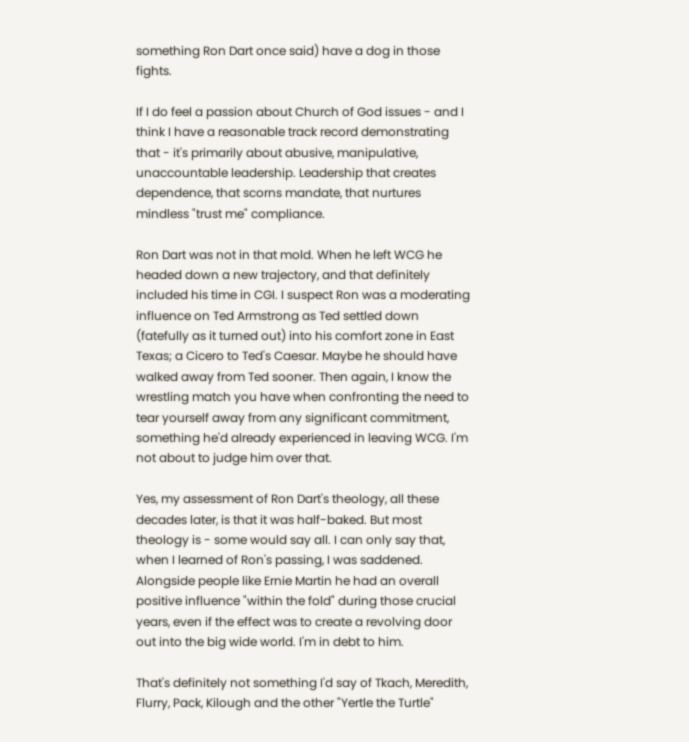something Ron Dart once said) have a dog in those fights.

If I do feel a passion about Church of God issues - and I think I have a reasonable track record demonstrating that - it's primarily about abusive, manipulative, unaccountable leadership. Leadership that creates dependence, that scorns mandate, that nurtures mindless "trust me" compliance.

Ron Dart was not in that mold. When he left WCG he headed down a new trajectory, and that definitely included his time in CGI. I suspect Ron was a moderating influence on Ted Armstrong as Ted settled down (fatefully as it turned out) into his comfort zone in East Texas; a Cicero to Ted's Caesar. Maybe he should have walked away from Ted sooner. Then again, I know the wrestling match you have when confronting the need to tear yourself away from any significant commitment, something he'd already experienced in leaving WCG. I'm not about to judge him over that.

Yes, my assessment of Ron Dart's theology, all these decades later, is that it was half-baked. But most theology is - some would say all. I can only say that, when I learned of Ron's passing, I was saddened. Alongside people like Ernie Martin he had an overall positive influence "within the fold" during those crucial years, even if the effect was to create a revolving door out into the big wide world. I'm in debt to him.

That's definitely not something I'd say of Tkach, Meredith, Flurry, Pack, Kilough and the other "Yertle the Turtle"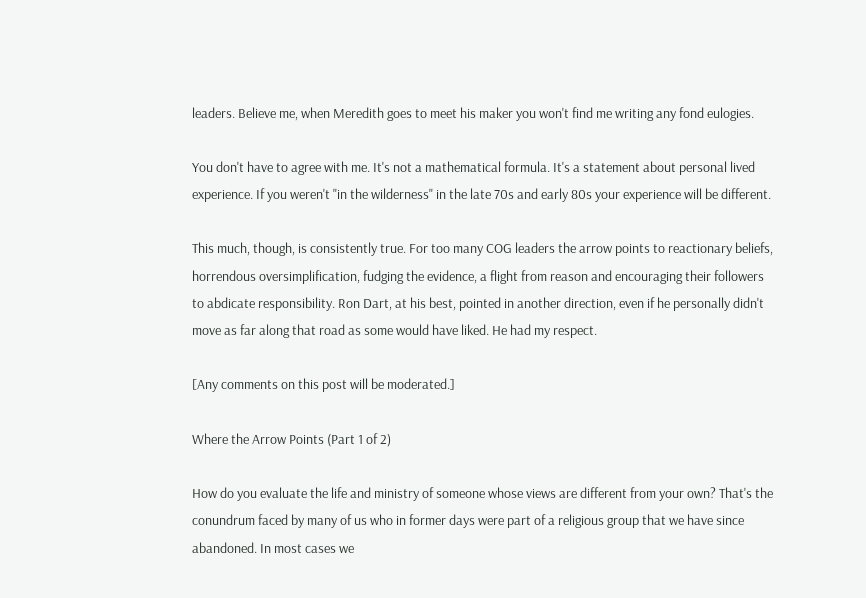leaders. Believe me, when Meredith goes to meet his maker you won't find me writing any fond eulogies.

You don't have to agree with me. It's not a mathematical formula. It's a statement about personal lived experience. If you weren't "in the wilderness" in the late 70s and early 80s your experience will be different.

This much, though, is consistently true. For too many COG leaders the arrow points to reactionary beliefs, horrendous oversimplification, fudging the evidence, a flight from reason and encouraging their followers to abdicate responsibility. Ron Dart, at his best, pointed in another direction, even if he personally didn't move as far along that road as some would have liked. He had my respect.

[Any comments on this post will be moderated.]

Where the Arrow Points (Part 1 of 2)

How do you evaluate the life and ministry of someone whose views are different from your own? That's the conundrum faced by many of us who in former days were part of a religious group that we have since abandoned. In most cases we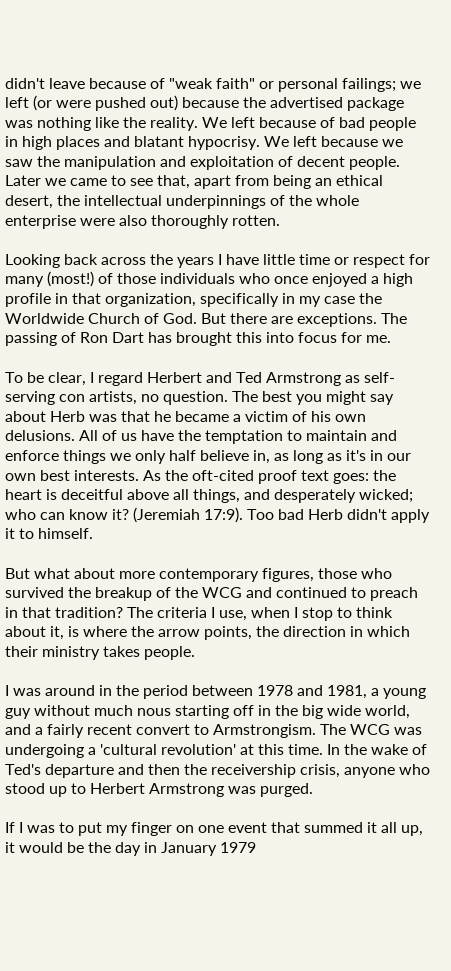didn't leave because of "weak faith" or personal failings; we left (or were pushed out) because the advertised package was nothing like the reality. We left because of bad people in high places and blatant hypocrisy. We left because we saw the manipulation and exploitation of decent people. Later we came to see that, apart from being an ethical desert, the intellectual underpinnings of the whole enterprise were also thoroughly rotten.

Looking back across the years I have little time or respect for many (most!) of those individuals who once enjoyed a high profile in that organization, specifically in my case the Worldwide Church of God. But there are exceptions. The passing of Ron Dart has brought this into focus for me.

To be clear, I regard Herbert and Ted Armstrong as self-serving con artists, no question. The best you might say about Herb was that he became a victim of his own delusions. All of us have the temptation to maintain and enforce things we only half believe in, as long as it's in our own best interests. As the oft-cited proof text goes: the heart is deceitful above all things, and desperately wicked; who can know it? (Jeremiah 17:9). Too bad Herb didn't apply it to himself.

But what about more contemporary figures, those who survived the breakup of the WCG and continued to preach in that tradition? The criteria I use, when I stop to think about it, is where the arrow points, the direction in which their ministry takes people.

I was around in the period between 1978 and 1981, a young guy without much nous starting off in the big wide world, and a fairly recent convert to Armstrongism. The WCG was undergoing a 'cultural revolution' at this time. In the wake of Ted's departure and then the receivership crisis, anyone who stood up to Herbert Armstrong was purged.

If I was to put my finger on one event that summed it all up, it would be the day in January 1979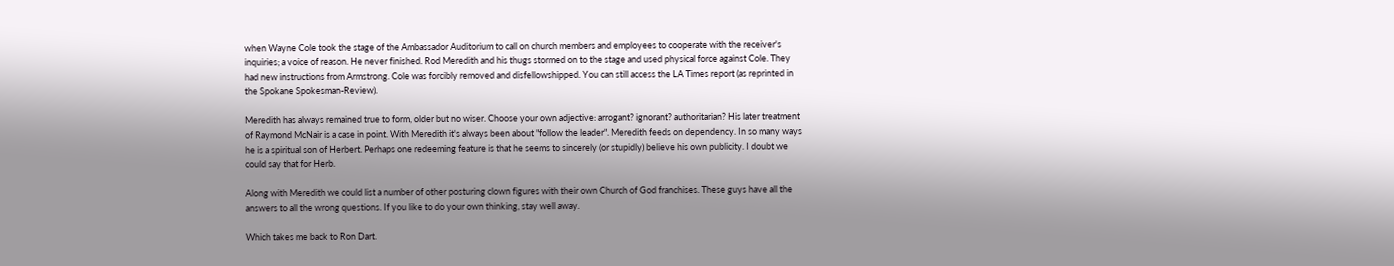when Wayne Cole took the stage of the Ambassador Auditorium to call on church members and employees to cooperate with the receiver's inquiries; a voice of reason. He never finished. Rod Meredith and his thugs stormed on to the stage and used physical force against Cole. They had new instructions from Armstrong. Cole was forcibly removed and disfellowshipped. You can still access the LA Times report (as reprinted in the Spokane Spokesman-Review).

Meredith has always remained true to form, older but no wiser. Choose your own adjective: arrogant? ignorant? authoritarian? His later treatment of Raymond McNair is a case in point. With Meredith it's always been about "follow the leader". Meredith feeds on dependency. In so many ways he is a spiritual son of Herbert. Perhaps one redeeming feature is that he seems to sincerely (or stupidly) believe his own publicity. I doubt we could say that for Herb.

Along with Meredith we could list a number of other posturing clown figures with their own Church of God franchises. These guys have all the answers to all the wrong questions. If you like to do your own thinking, stay well away.

Which takes me back to Ron Dart.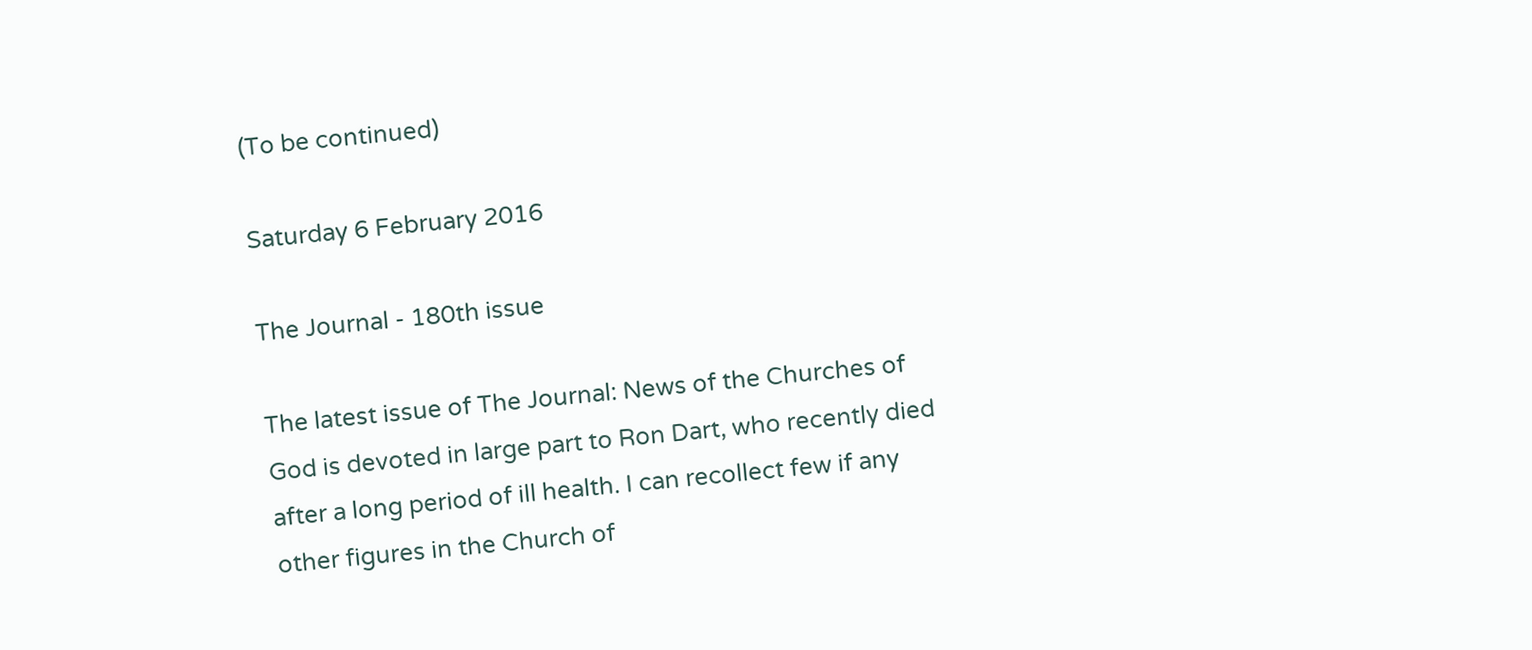(To be continued)

Saturday 6 February 2016

The Journal - 180th issue

The latest issue of The Journal: News of the Churches of God is devoted in large part to Ron Dart, who recently died after a long period of ill health. I can recollect few if any other figures in the Church of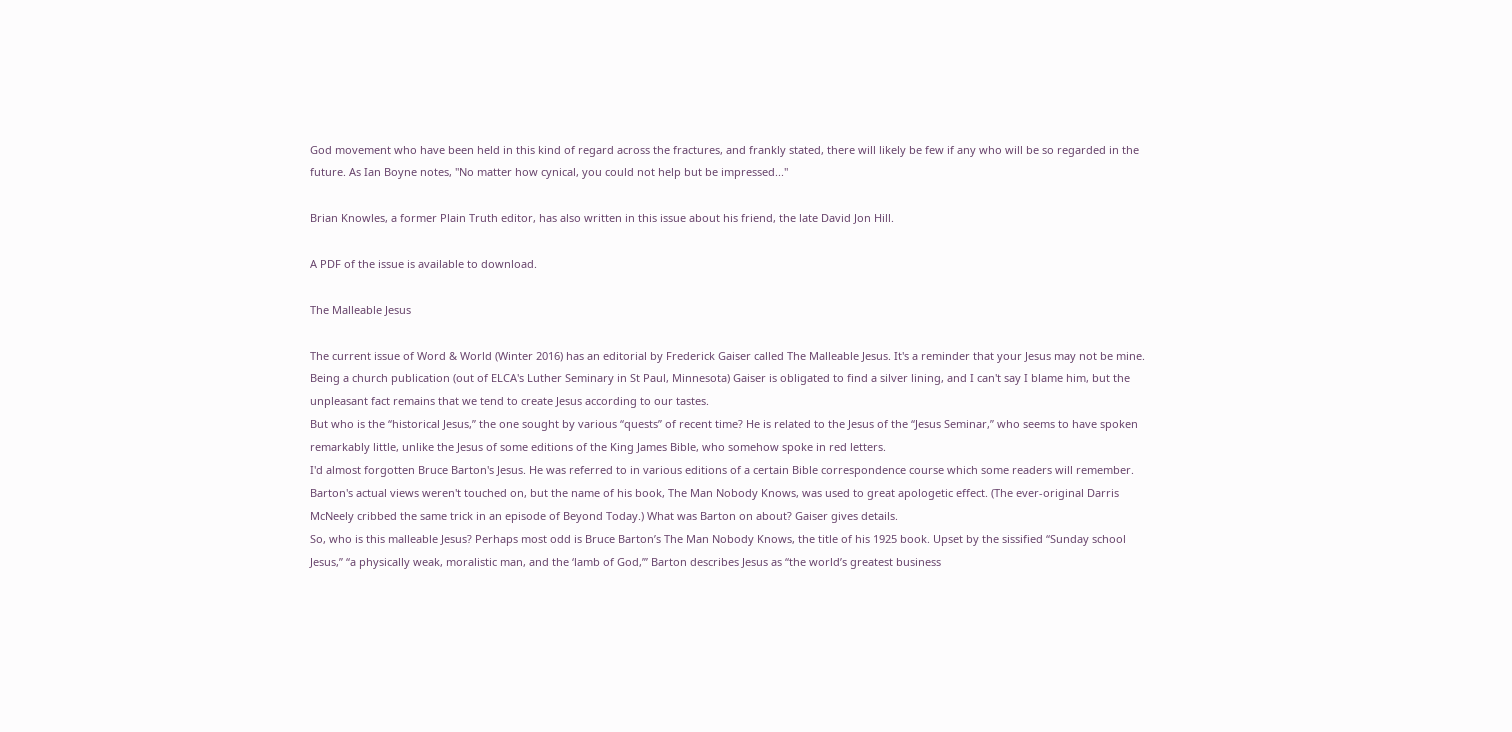God movement who have been held in this kind of regard across the fractures, and frankly stated, there will likely be few if any who will be so regarded in the future. As Ian Boyne notes, "No matter how cynical, you could not help but be impressed..."

Brian Knowles, a former Plain Truth editor, has also written in this issue about his friend, the late David Jon Hill.

A PDF of the issue is available to download.

The Malleable Jesus

The current issue of Word & World (Winter 2016) has an editorial by Frederick Gaiser called The Malleable Jesus. It's a reminder that your Jesus may not be mine. Being a church publication (out of ELCA's Luther Seminary in St Paul, Minnesota) Gaiser is obligated to find a silver lining, and I can't say I blame him, but the unpleasant fact remains that we tend to create Jesus according to our tastes.
But who is the “historical Jesus,” the one sought by various “quests” of recent time? He is related to the Jesus of the “Jesus Seminar,” who seems to have spoken remarkably little, unlike the Jesus of some editions of the King James Bible, who somehow spoke in red letters.
I'd almost forgotten Bruce Barton's Jesus. He was referred to in various editions of a certain Bible correspondence course which some readers will remember. Barton's actual views weren't touched on, but the name of his book, The Man Nobody Knows, was used to great apologetic effect. (The ever-original Darris McNeely cribbed the same trick in an episode of Beyond Today.) What was Barton on about? Gaiser gives details.
So, who is this malleable Jesus? Perhaps most odd is Bruce Barton’s The Man Nobody Knows, the title of his 1925 book. Upset by the sissified “Sunday school Jesus,” “a physically weak, moralistic man, and the ‘lamb of God,’” Barton describes Jesus as “the world’s greatest business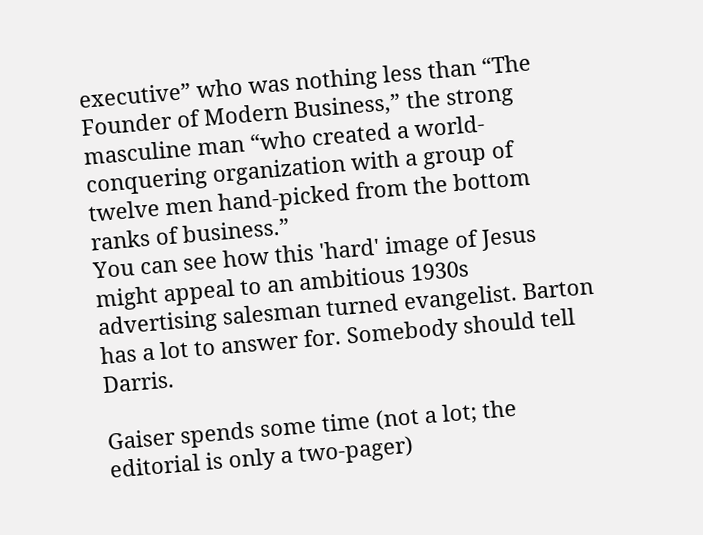executive” who was nothing less than “The Founder of Modern Business,” the strong masculine man “who created a world-conquering organization with a group of twelve men hand-picked from the bottom ranks of business.”
You can see how this 'hard' image of Jesus might appeal to an ambitious 1930s advertising salesman turned evangelist. Barton has a lot to answer for. Somebody should tell Darris.

Gaiser spends some time (not a lot; the editorial is only a two-pager)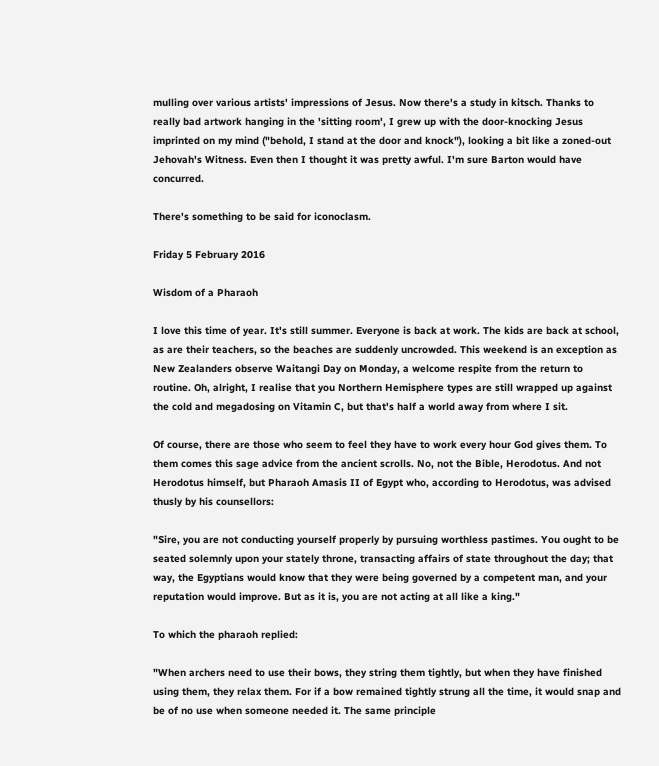mulling over various artists' impressions of Jesus. Now there's a study in kitsch. Thanks to really bad artwork hanging in the 'sitting room', I grew up with the door-knocking Jesus imprinted on my mind ("behold, I stand at the door and knock"), looking a bit like a zoned-out Jehovah's Witness. Even then I thought it was pretty awful. I'm sure Barton would have concurred.

There's something to be said for iconoclasm.

Friday 5 February 2016

Wisdom of a Pharaoh

I love this time of year. It's still summer. Everyone is back at work. The kids are back at school, as are their teachers, so the beaches are suddenly uncrowded. This weekend is an exception as New Zealanders observe Waitangi Day on Monday, a welcome respite from the return to routine. Oh, alright, I realise that you Northern Hemisphere types are still wrapped up against the cold and megadosing on Vitamin C, but that's half a world away from where I sit.

Of course, there are those who seem to feel they have to work every hour God gives them. To them comes this sage advice from the ancient scrolls. No, not the Bible, Herodotus. And not Herodotus himself, but Pharaoh Amasis II of Egypt who, according to Herodotus, was advised thusly by his counsellors:

"Sire, you are not conducting yourself properly by pursuing worthless pastimes. You ought to be seated solemnly upon your stately throne, transacting affairs of state throughout the day; that way, the Egyptians would know that they were being governed by a competent man, and your reputation would improve. But as it is, you are not acting at all like a king."

To which the pharaoh replied:

"When archers need to use their bows, they string them tightly, but when they have finished using them, they relax them. For if a bow remained tightly strung all the time, it would snap and be of no use when someone needed it. The same principle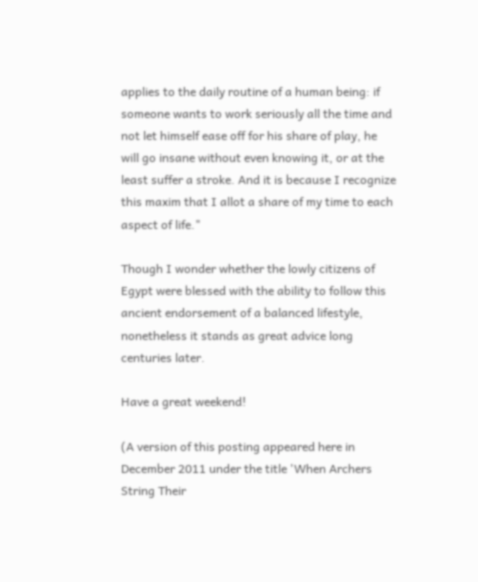applies to the daily routine of a human being: if someone wants to work seriously all the time and not let himself ease off for his share of play, he will go insane without even knowing it, or at the least suffer a stroke. And it is because I recognize this maxim that I allot a share of my time to each aspect of life."

Though I wonder whether the lowly citizens of Egypt were blessed with the ability to follow this ancient endorsement of a balanced lifestyle, nonetheless it stands as great advice long centuries later.

Have a great weekend!

(A version of this posting appeared here in December 2011 under the title 'When Archers String Their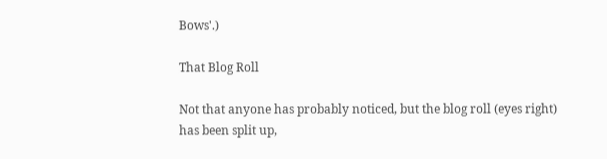Bows'.)

That Blog Roll

Not that anyone has probably noticed, but the blog roll (eyes right) has been split up,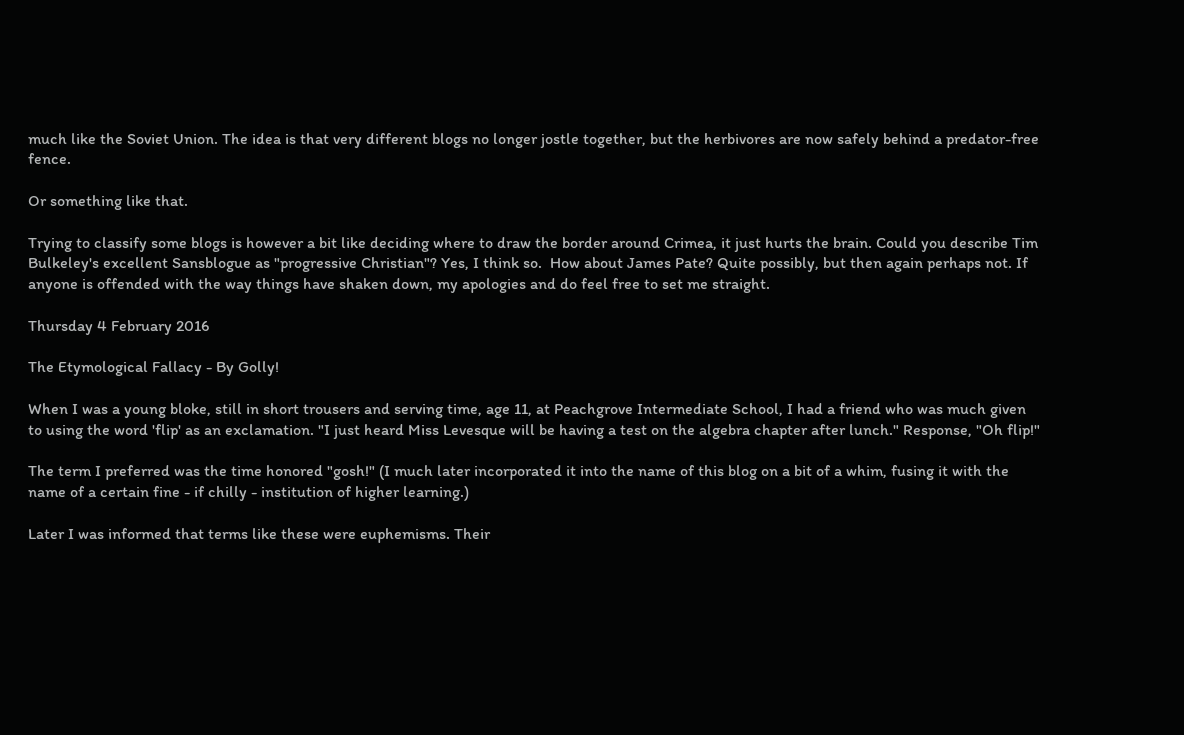much like the Soviet Union. The idea is that very different blogs no longer jostle together, but the herbivores are now safely behind a predator-free fence.

Or something like that.

Trying to classify some blogs is however a bit like deciding where to draw the border around Crimea, it just hurts the brain. Could you describe Tim Bulkeley's excellent Sansblogue as "progressive Christian"? Yes, I think so.  How about James Pate? Quite possibly, but then again perhaps not. If anyone is offended with the way things have shaken down, my apologies and do feel free to set me straight.

Thursday 4 February 2016

The Etymological Fallacy - By Golly!

When I was a young bloke, still in short trousers and serving time, age 11, at Peachgrove Intermediate School, I had a friend who was much given to using the word 'flip' as an exclamation. "I just heard Miss Levesque will be having a test on the algebra chapter after lunch." Response, "Oh flip!"

The term I preferred was the time honored "gosh!" (I much later incorporated it into the name of this blog on a bit of a whim, fusing it with the name of a certain fine - if chilly - institution of higher learning.)

Later I was informed that terms like these were euphemisms. Their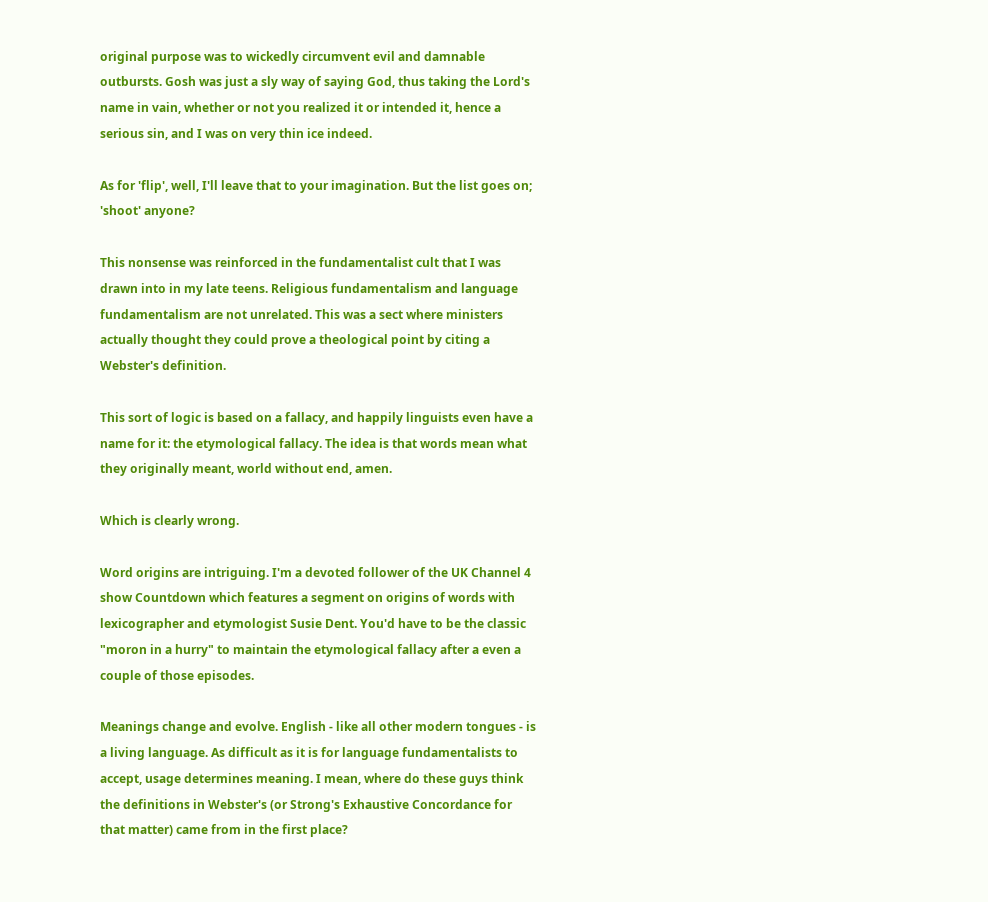original purpose was to wickedly circumvent evil and damnable outbursts. Gosh was just a sly way of saying God, thus taking the Lord's name in vain, whether or not you realized it or intended it, hence a serious sin, and I was on very thin ice indeed.

As for 'flip', well, I'll leave that to your imagination. But the list goes on; 'shoot' anyone?

This nonsense was reinforced in the fundamentalist cult that I was drawn into in my late teens. Religious fundamentalism and language fundamentalism are not unrelated. This was a sect where ministers actually thought they could prove a theological point by citing a Webster's definition.

This sort of logic is based on a fallacy, and happily linguists even have a name for it: the etymological fallacy. The idea is that words mean what they originally meant, world without end, amen.

Which is clearly wrong.

Word origins are intriguing. I'm a devoted follower of the UK Channel 4 show Countdown which features a segment on origins of words with lexicographer and etymologist Susie Dent. You'd have to be the classic "moron in a hurry" to maintain the etymological fallacy after a even a couple of those episodes.

Meanings change and evolve. English - like all other modern tongues - is a living language. As difficult as it is for language fundamentalists to accept, usage determines meaning. I mean, where do these guys think the definitions in Webster's (or Strong's Exhaustive Concordance for that matter) came from in the first place?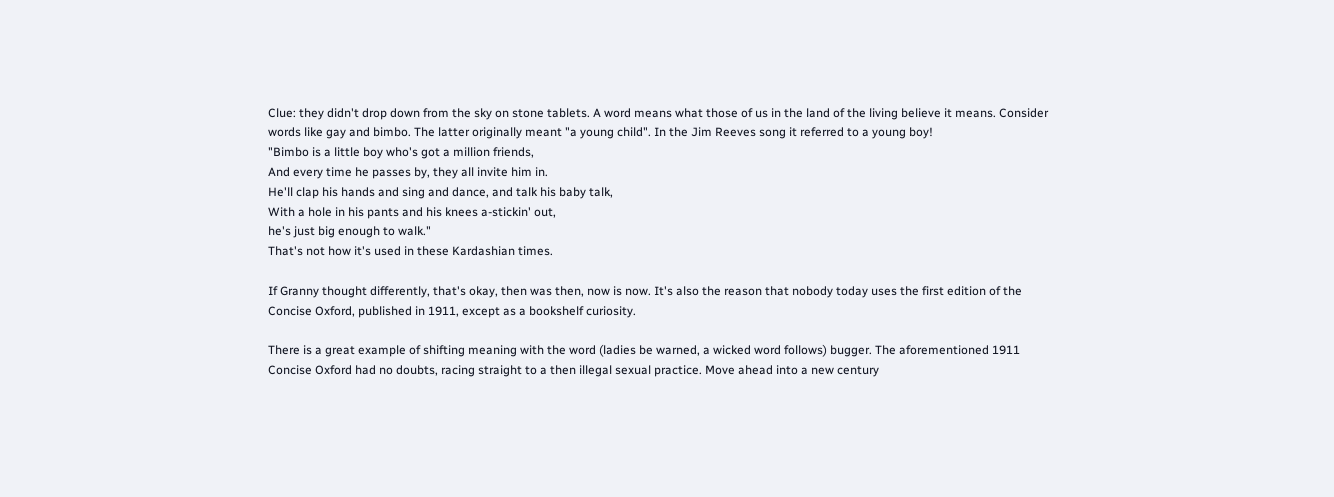Clue: they didn't drop down from the sky on stone tablets. A word means what those of us in the land of the living believe it means. Consider words like gay and bimbo. The latter originally meant "a young child". In the Jim Reeves song it referred to a young boy!
"Bimbo is a little boy who's got a million friends,
And every time he passes by, they all invite him in.
He'll clap his hands and sing and dance, and talk his baby talk,
With a hole in his pants and his knees a-stickin' out,
he's just big enough to walk."
That's not how it's used in these Kardashian times.

If Granny thought differently, that's okay, then was then, now is now. It's also the reason that nobody today uses the first edition of the Concise Oxford, published in 1911, except as a bookshelf curiosity.

There is a great example of shifting meaning with the word (ladies be warned, a wicked word follows) bugger. The aforementioned 1911 Concise Oxford had no doubts, racing straight to a then illegal sexual practice. Move ahead into a new century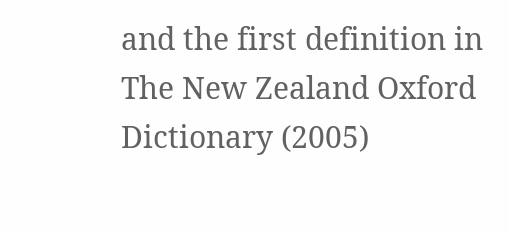and the first definition in The New Zealand Oxford Dictionary (2005)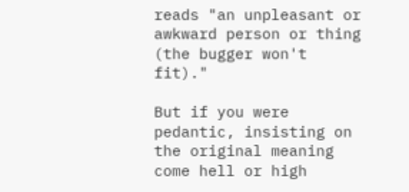reads "an unpleasant or awkward person or thing (the bugger won't fit)."

But if you were pedantic, insisting on the original meaning come hell or high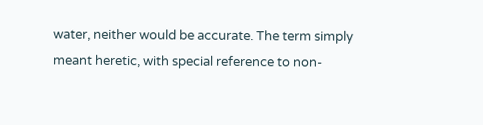water, neither would be accurate. The term simply meant heretic, with special reference to non-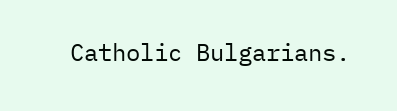Catholic Bulgarians.